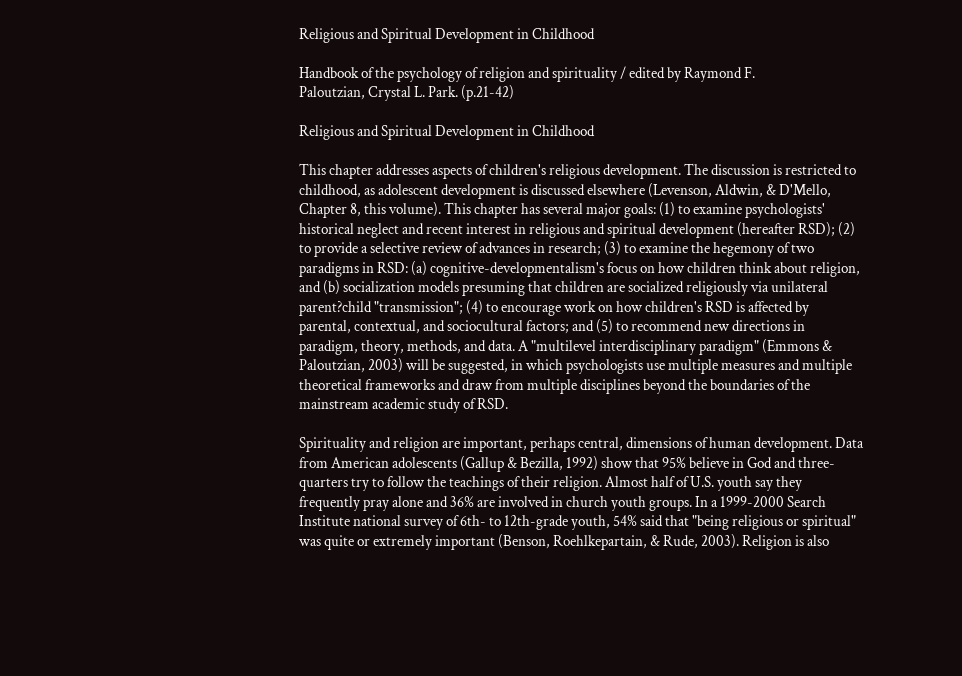Religious and Spiritual Development in Childhood

Handbook of the psychology of religion and spirituality / edited by Raymond F.
Paloutzian, Crystal L. Park. (p.21-42)

Religious and Spiritual Development in Childhood

This chapter addresses aspects of children's religious development. The discussion is restricted to childhood, as adolescent development is discussed elsewhere (Levenson, Aldwin, & D'Mello, Chapter 8, this volume). This chapter has several major goals: (1) to examine psychologists' historical neglect and recent interest in religious and spiritual development (hereafter RSD); (2) to provide a selective review of advances in research; (3) to examine the hegemony of two paradigms in RSD: (a) cognitive-developmentalism's focus on how children think about religion, and (b) socialization models presuming that children are socialized religiously via unilateral parent?child "transmission"; (4) to encourage work on how children's RSD is affected by parental, contextual, and sociocultural factors; and (5) to recommend new directions in paradigm, theory, methods, and data. A "multilevel interdisciplinary paradigm" (Emmons & Paloutzian, 2003) will be suggested, in which psychologists use multiple measures and multiple theoretical frameworks and draw from multiple disciplines beyond the boundaries of the mainstream academic study of RSD.

Spirituality and religion are important, perhaps central, dimensions of human development. Data from American adolescents (Gallup & Bezilla, 1992) show that 95% believe in God and three-quarters try to follow the teachings of their religion. Almost half of U.S. youth say they frequently pray alone and 36% are involved in church youth groups. In a 1999-2000 Search Institute national survey of 6th- to 12th-grade youth, 54% said that "being religious or spiritual" was quite or extremely important (Benson, Roehlkepartain, & Rude, 2003). Religion is also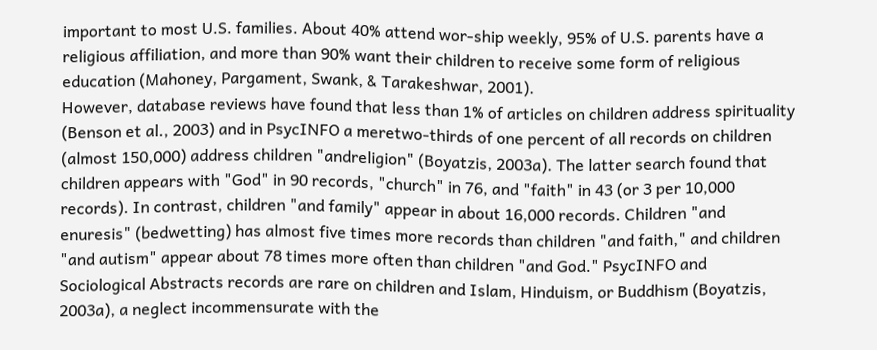important to most U.S. families. About 40% attend wor-ship weekly, 95% of U.S. parents have a religious affiliation, and more than 90% want their children to receive some form of religious education (Mahoney, Pargament, Swank, & Tarakeshwar, 2001).
However, database reviews have found that less than 1% of articles on children address spirituality (Benson et al., 2003) and in PsycINFO a meretwo-thirds of one percent of all records on children (almost 150,000) address children "andreligion" (Boyatzis, 2003a). The latter search found that children appears with "God" in 90 records, "church" in 76, and "faith" in 43 (or 3 per 10,000 records). In contrast, children "and family" appear in about 16,000 records. Children "and enuresis" (bedwetting) has almost five times more records than children "and faith," and children "and autism" appear about 78 times more often than children "and God." PsycINFO and Sociological Abstracts records are rare on children and Islam, Hinduism, or Buddhism (Boyatzis, 2003a), a neglect incommensurate with the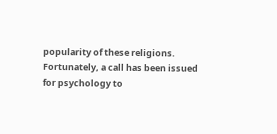popularity of these religions.
Fortunately, a call has been issued for psychology to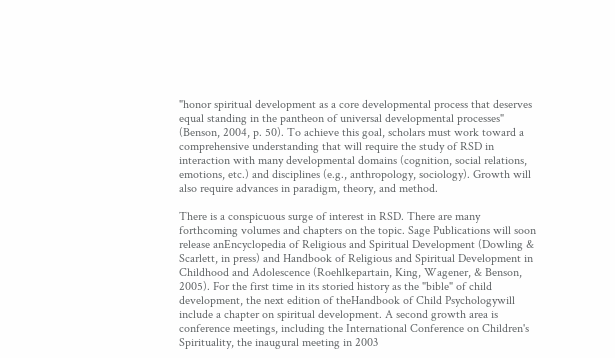"honor spiritual development as a core developmental process that deserves equal standing in the pantheon of universal developmental processes" (Benson, 2004, p. 50). To achieve this goal, scholars must work toward a comprehensive understanding that will require the study of RSD in interaction with many developmental domains (cognition, social relations, emotions, etc.) and disciplines (e.g., anthropology, sociology). Growth will also require advances in paradigm, theory, and method.

There is a conspicuous surge of interest in RSD. There are many forthcoming volumes and chapters on the topic. Sage Publications will soon release anEncyclopedia of Religious and Spiritual Development (Dowling & Scarlett, in press) and Handbook of Religious and Spiritual Development in Childhood and Adolescence (Roehlkepartain, King, Wagener, & Benson, 2005). For the first time in its storied history as the "bible" of child development, the next edition of theHandbook of Child Psychologywill include a chapter on spiritual development. A second growth area is conference meetings, including the International Conference on Children's Spirituality, the inaugural meeting in 2003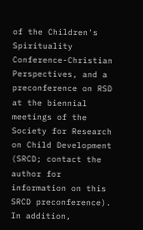of the Children's Spirituality Conference-Christian Perspectives, and a preconference on RSD at the biennial meetings of the Society for Research on Child Development (SRCD; contact the author for information on this SRCD preconference). In addition,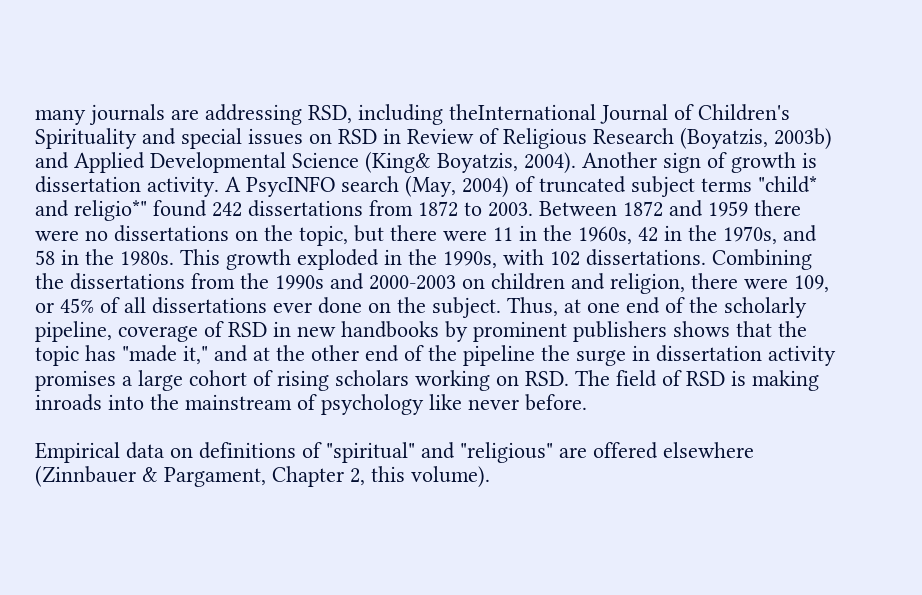many journals are addressing RSD, including theInternational Journal of Children's Spirituality and special issues on RSD in Review of Religious Research (Boyatzis, 2003b) and Applied Developmental Science (King& Boyatzis, 2004). Another sign of growth is dissertation activity. A PsycINFO search (May, 2004) of truncated subject terms "child* and religio*" found 242 dissertations from 1872 to 2003. Between 1872 and 1959 there were no dissertations on the topic, but there were 11 in the 1960s, 42 in the 1970s, and 58 in the 1980s. This growth exploded in the 1990s, with 102 dissertations. Combining the dissertations from the 1990s and 2000-2003 on children and religion, there were 109, or 45% of all dissertations ever done on the subject. Thus, at one end of the scholarly pipeline, coverage of RSD in new handbooks by prominent publishers shows that the topic has "made it," and at the other end of the pipeline the surge in dissertation activity promises a large cohort of rising scholars working on RSD. The field of RSD is making inroads into the mainstream of psychology like never before.

Empirical data on definitions of "spiritual" and "religious" are offered elsewhere (Zinnbauer & Pargament, Chapter 2, this volume).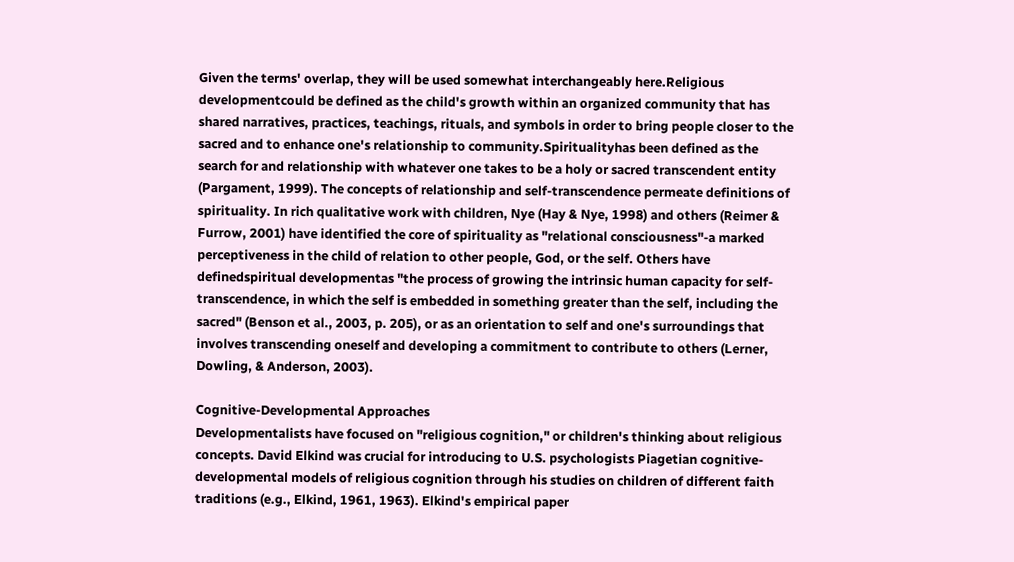Given the terms' overlap, they will be used somewhat interchangeably here.Religious developmentcould be defined as the child's growth within an organized community that has shared narratives, practices, teachings, rituals, and symbols in order to bring people closer to the sacred and to enhance one's relationship to community.Spiritualityhas been defined as the search for and relationship with whatever one takes to be a holy or sacred transcendent entity (Pargament, 1999). The concepts of relationship and self-transcendence permeate definitions of spirituality. In rich qualitative work with children, Nye (Hay & Nye, 1998) and others (Reimer & Furrow, 2001) have identified the core of spirituality as "relational consciousness"-a marked perceptiveness in the child of relation to other people, God, or the self. Others have definedspiritual developmentas "the process of growing the intrinsic human capacity for self-transcendence, in which the self is embedded in something greater than the self, including the sacred" (Benson et al., 2003, p. 205), or as an orientation to self and one's surroundings that involves transcending oneself and developing a commitment to contribute to others (Lerner, Dowling, & Anderson, 2003).

Cognitive-Developmental Approaches
Developmentalists have focused on "religious cognition," or children's thinking about religious concepts. David Elkind was crucial for introducing to U.S. psychologists Piagetian cognitive-developmental models of religious cognition through his studies on children of different faith traditions (e.g., Elkind, 1961, 1963). Elkind's empirical paper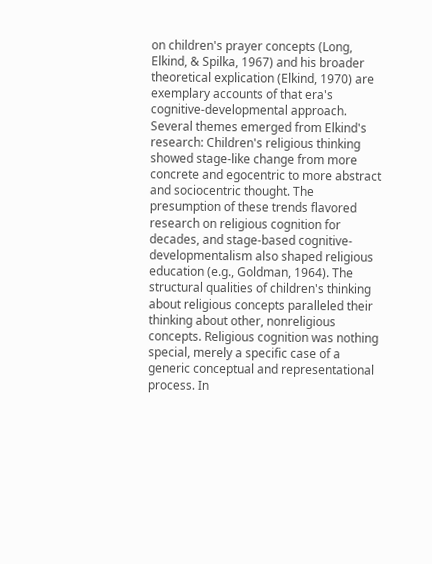on children's prayer concepts (Long, Elkind, & Spilka, 1967) and his broader theoretical explication (Elkind, 1970) are exemplary accounts of that era's cognitive-developmental approach.
Several themes emerged from Elkind's research: Children's religious thinking showed stage-like change from more concrete and egocentric to more abstract and sociocentric thought. The presumption of these trends flavored research on religious cognition for decades, and stage-based cognitive-developmentalism also shaped religious education (e.g., Goldman, 1964). The structural qualities of children's thinking about religious concepts paralleled their thinking about other, nonreligious concepts. Religious cognition was nothing special, merely a specific case of a generic conceptual and representational process. In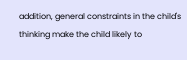addition, general constraints in the child's thinking make the child likely to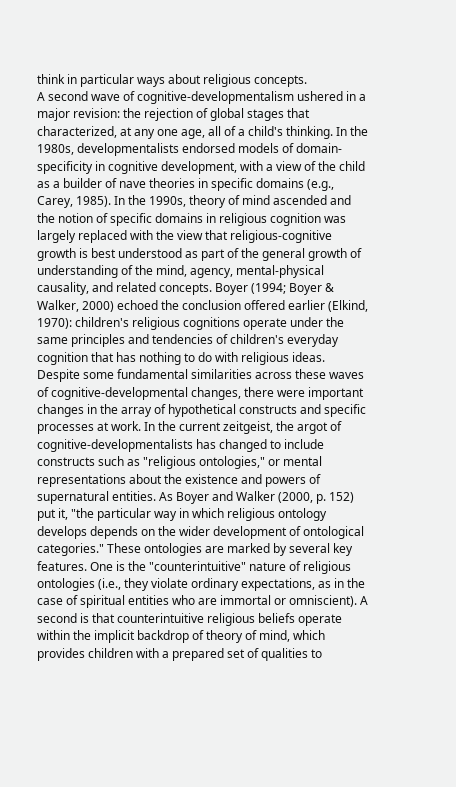think in particular ways about religious concepts.
A second wave of cognitive-developmentalism ushered in a major revision: the rejection of global stages that characterized, at any one age, all of a child's thinking. In the 1980s, developmentalists endorsed models of domain-specificity in cognitive development, with a view of the child as a builder of nave theories in specific domains (e.g., Carey, 1985). In the 1990s, theory of mind ascended and the notion of specific domains in religious cognition was largely replaced with the view that religious-cognitive growth is best understood as part of the general growth of understanding of the mind, agency, mental-physical causality, and related concepts. Boyer (1994; Boyer & Walker, 2000) echoed the conclusion offered earlier (Elkind, 1970): children's religious cognitions operate under the same principles and tendencies of children's everyday cognition that has nothing to do with religious ideas.
Despite some fundamental similarities across these waves of cognitive-developmental changes, there were important changes in the array of hypothetical constructs and specific processes at work. In the current zeitgeist, the argot of cognitive-developmentalists has changed to include constructs such as "religious ontologies," or mental representations about the existence and powers of supernatural entities. As Boyer and Walker (2000, p. 152) put it, "the particular way in which religious ontology develops depends on the wider development of ontological categories." These ontologies are marked by several key features. One is the "counterintuitive" nature of religious ontologies (i.e., they violate ordinary expectations, as in the case of spiritual entities who are immortal or omniscient). A second is that counterintuitive religious beliefs operate within the implicit backdrop of theory of mind, which provides children with a prepared set of qualities to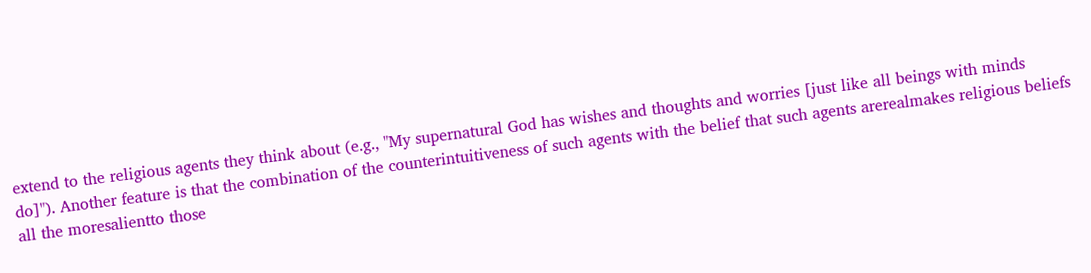extend to the religious agents they think about (e.g., "My supernatural God has wishes and thoughts and worries [just like all beings with minds do]"). Another feature is that the combination of the counterintuitiveness of such agents with the belief that such agents arerealmakes religious beliefs all the moresalientto those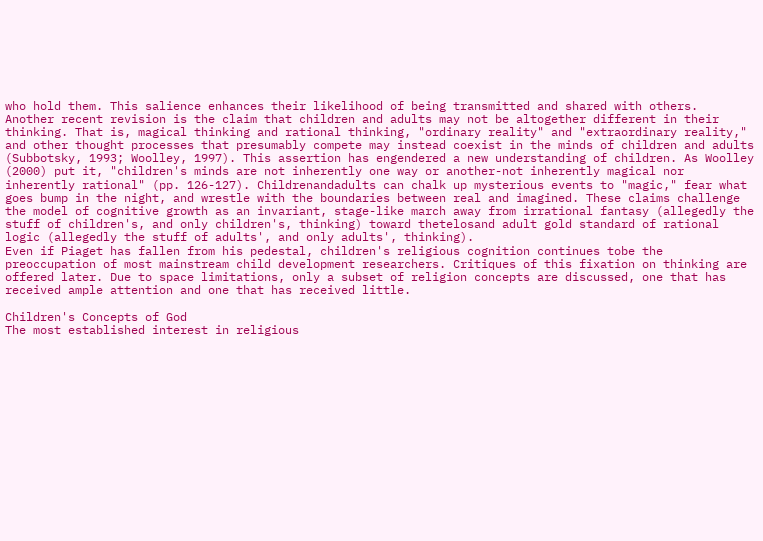who hold them. This salience enhances their likelihood of being transmitted and shared with others.
Another recent revision is the claim that children and adults may not be altogether different in their thinking. That is, magical thinking and rational thinking, "ordinary reality" and "extraordinary reality," and other thought processes that presumably compete may instead coexist in the minds of children and adults (Subbotsky, 1993; Woolley, 1997). This assertion has engendered a new understanding of children. As Woolley (2000) put it, "children's minds are not inherently one way or another-not inherently magical nor inherently rational" (pp. 126-127). Childrenandadults can chalk up mysterious events to "magic," fear what goes bump in the night, and wrestle with the boundaries between real and imagined. These claims challenge the model of cognitive growth as an invariant, stage-like march away from irrational fantasy (allegedly the stuff of children's, and only children's, thinking) toward thetelosand adult gold standard of rational logic (allegedly the stuff of adults', and only adults', thinking).
Even if Piaget has fallen from his pedestal, children's religious cognition continues tobe the preoccupation of most mainstream child development researchers. Critiques of this fixation on thinking are offered later. Due to space limitations, only a subset of religion concepts are discussed, one that has received ample attention and one that has received little.

Children's Concepts of God
The most established interest in religious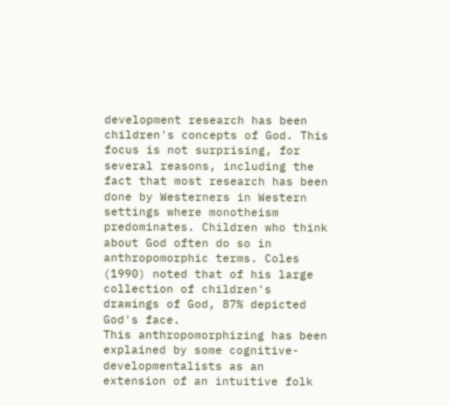development research has been children's concepts of God. This focus is not surprising, for several reasons, including the fact that most research has been done by Westerners in Western settings where monotheism predominates. Children who think about God often do so in anthropomorphic terms. Coles (1990) noted that of his large collection of children's drawings of God, 87% depicted God's face.
This anthropomorphizing has been explained by some cognitive-developmentalists as an extension of an intuitive folk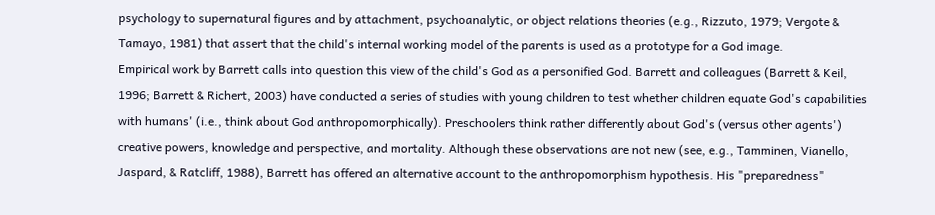psychology to supernatural figures and by attachment, psychoanalytic, or object relations theories (e.g., Rizzuto, 1979; Vergote & Tamayo, 1981) that assert that the child's internal working model of the parents is used as a prototype for a God image.
Empirical work by Barrett calls into question this view of the child's God as a personified God. Barrett and colleagues (Barrett & Keil, 1996; Barrett & Richert, 2003) have conducted a series of studies with young children to test whether children equate God's capabilities with humans' (i.e., think about God anthropomorphically). Preschoolers think rather differently about God's (versus other agents') creative powers, knowledge and perspective, and mortality. Although these observations are not new (see, e.g., Tamminen, Vianello, Jaspard, & Ratcliff, 1988), Barrett has offered an alternative account to the anthropomorphism hypothesis. His "preparedness"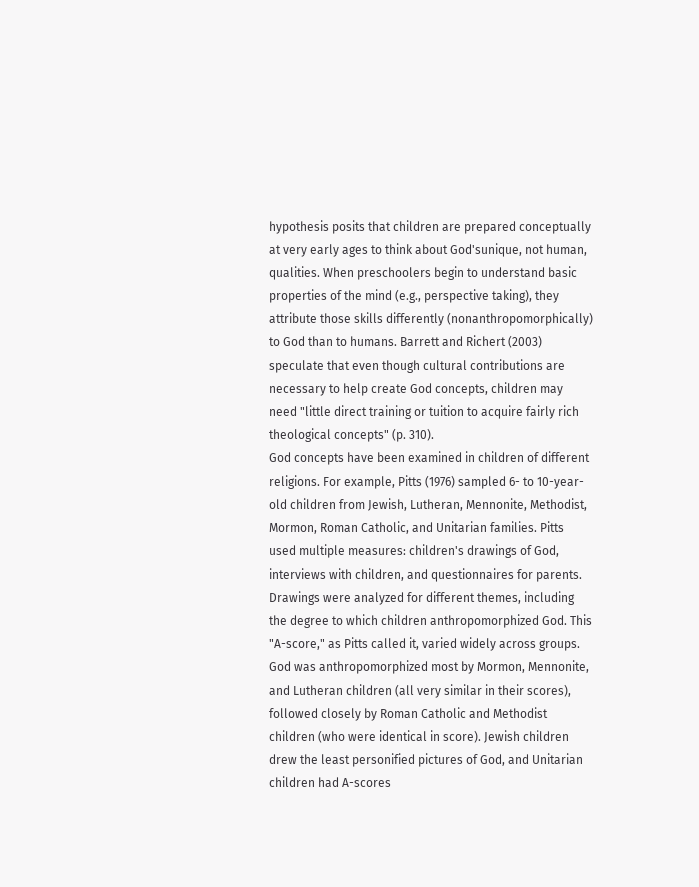hypothesis posits that children are prepared conceptually at very early ages to think about God'sunique, not human, qualities. When preschoolers begin to understand basic properties of the mind (e.g., perspective taking), they attribute those skills differently (nonanthropomorphically) to God than to humans. Barrett and Richert (2003) speculate that even though cultural contributions are necessary to help create God concepts, children may need "little direct training or tuition to acquire fairly rich theological concepts" (p. 310).
God concepts have been examined in children of different religions. For example, Pitts (1976) sampled 6- to 10-year-old children from Jewish, Lutheran, Mennonite, Methodist, Mormon, Roman Catholic, and Unitarian families. Pitts used multiple measures: children's drawings of God, interviews with children, and questionnaires for parents. Drawings were analyzed for different themes, including the degree to which children anthropomorphized God. This "A-score," as Pitts called it, varied widely across groups.
God was anthropomorphized most by Mormon, Mennonite, and Lutheran children (all very similar in their scores), followed closely by Roman Catholic and Methodist children (who were identical in score). Jewish children drew the least personified pictures of God, and Unitarian children had A-scores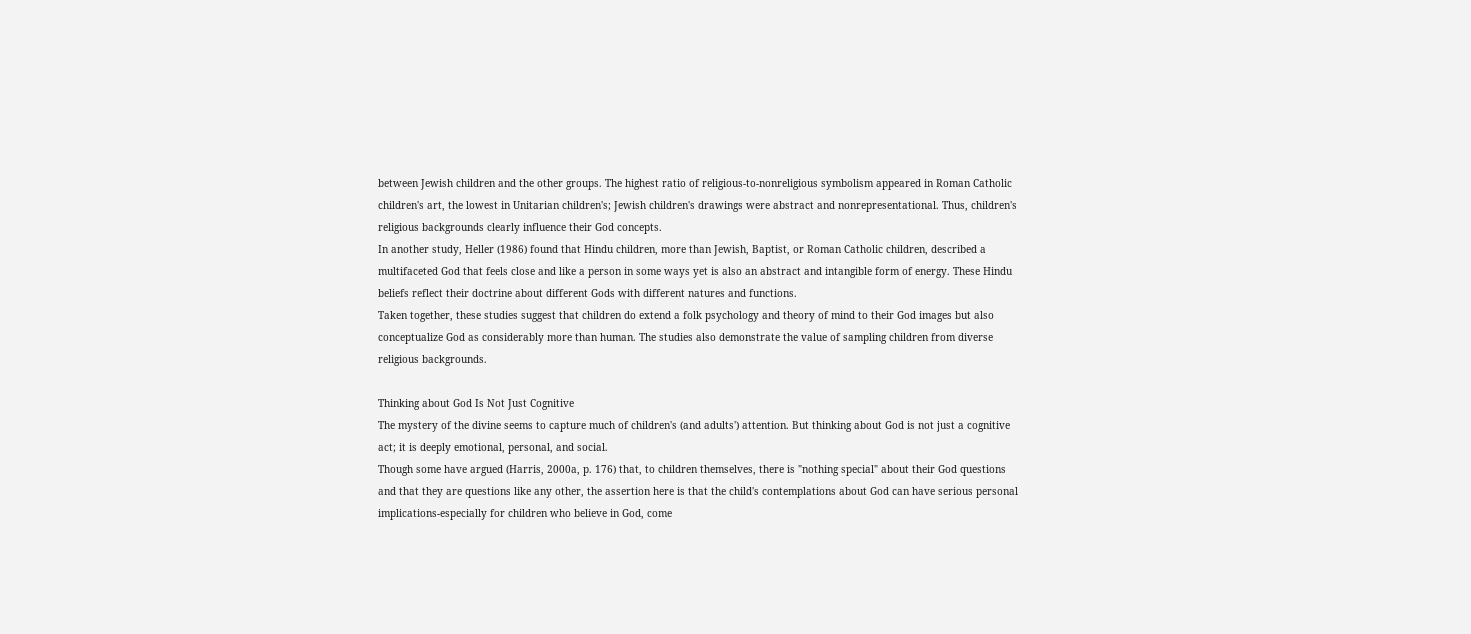between Jewish children and the other groups. The highest ratio of religious-to-nonreligious symbolism appeared in Roman Catholic children's art, the lowest in Unitarian children's; Jewish children's drawings were abstract and nonrepresentational. Thus, children's religious backgrounds clearly influence their God concepts.
In another study, Heller (1986) found that Hindu children, more than Jewish, Baptist, or Roman Catholic children, described a multifaceted God that feels close and like a person in some ways yet is also an abstract and intangible form of energy. These Hindu beliefs reflect their doctrine about different Gods with different natures and functions.
Taken together, these studies suggest that children do extend a folk psychology and theory of mind to their God images but also conceptualize God as considerably more than human. The studies also demonstrate the value of sampling children from diverse religious backgrounds.

Thinking about God Is Not Just Cognitive
The mystery of the divine seems to capture much of children's (and adults') attention. But thinking about God is not just a cognitive act; it is deeply emotional, personal, and social.
Though some have argued (Harris, 2000a, p. 176) that, to children themselves, there is "nothing special" about their God questions and that they are questions like any other, the assertion here is that the child's contemplations about God can have serious personal implications-especially for children who believe in God, come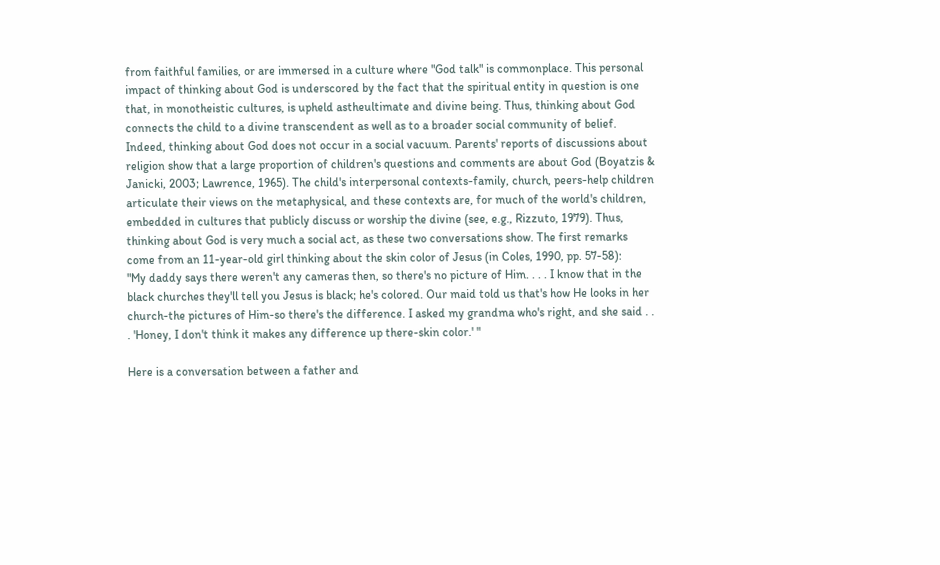from faithful families, or are immersed in a culture where "God talk" is commonplace. This personal impact of thinking about God is underscored by the fact that the spiritual entity in question is one that, in monotheistic cultures, is upheld astheultimate and divine being. Thus, thinking about God connects the child to a divine transcendent as well as to a broader social community of belief. Indeed, thinking about God does not occur in a social vacuum. Parents' reports of discussions about religion show that a large proportion of children's questions and comments are about God (Boyatzis & Janicki, 2003; Lawrence, 1965). The child's interpersonal contexts-family, church, peers-help children articulate their views on the metaphysical, and these contexts are, for much of the world's children, embedded in cultures that publicly discuss or worship the divine (see, e.g., Rizzuto, 1979). Thus, thinking about God is very much a social act, as these two conversations show. The first remarks come from an 11-year-old girl thinking about the skin color of Jesus (in Coles, 1990, pp. 57-58):
"My daddy says there weren't any cameras then, so there's no picture of Him. . . . I know that in the black churches they'll tell you Jesus is black; he's colored. Our maid told us that's how He looks in her church-the pictures of Him-so there's the difference. I asked my grandma who's right, and she said . . . 'Honey, I don't think it makes any difference up there-skin color.' "

Here is a conversation between a father and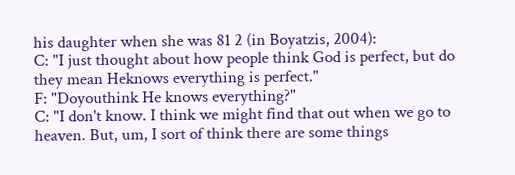his daughter when she was 81 2 (in Boyatzis, 2004):
C: "I just thought about how people think God is perfect, but do they mean Heknows everything is perfect."
F: "Doyouthink He knows everything?"
C: "I don't know. I think we might find that out when we go to heaven. But, um, I sort of think there are some things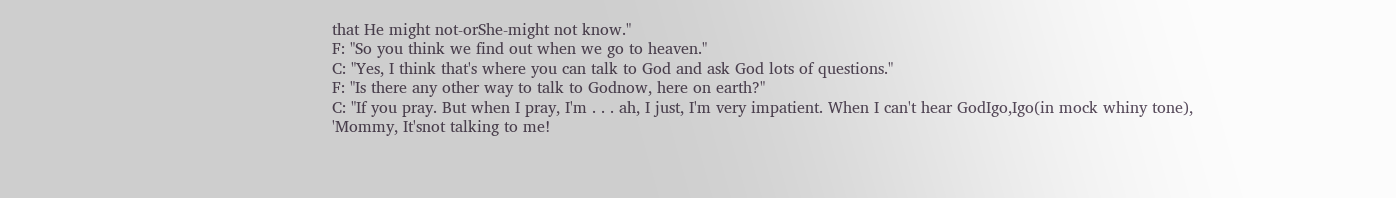that He might not-orShe-might not know."
F: "So you think we find out when we go to heaven."
C: "Yes, I think that's where you can talk to God and ask God lots of questions."
F: "Is there any other way to talk to Godnow, here on earth?"
C: "If you pray. But when I pray, I'm . . . ah, I just, I'm very impatient. When I can't hear GodIgo,Igo(in mock whiny tone), 'Mommy, It'snot talking to me!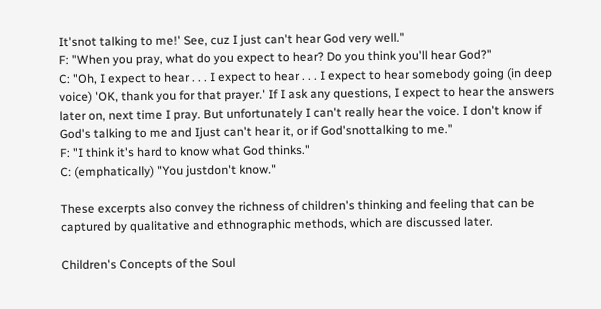It'snot talking to me!' See, cuz I just can't hear God very well."
F: "When you pray, what do you expect to hear? Do you think you'll hear God?"
C: "Oh, I expect to hear . . . I expect to hear . . . I expect to hear somebody going (in deep voice) 'OK, thank you for that prayer.' If I ask any questions, I expect to hear the answers later on, next time I pray. But unfortunately I can't really hear the voice. I don't know if God's talking to me and Ijust can't hear it, or if God'snottalking to me."
F: "I think it's hard to know what God thinks."
C: (emphatically) "You justdon't know."

These excerpts also convey the richness of children's thinking and feeling that can be captured by qualitative and ethnographic methods, which are discussed later.

Children's Concepts of the Soul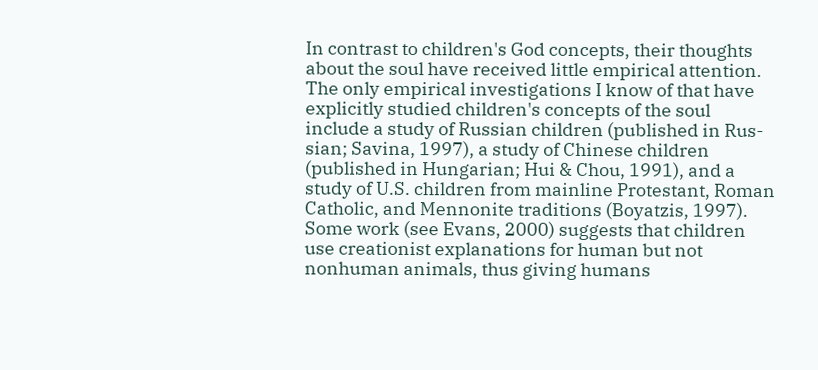In contrast to children's God concepts, their thoughts about the soul have received little empirical attention. The only empirical investigations I know of that have explicitly studied children's concepts of the soul include a study of Russian children (published in Rus-sian; Savina, 1997), a study of Chinese children (published in Hungarian; Hui & Chou, 1991), and a study of U.S. children from mainline Protestant, Roman Catholic, and Mennonite traditions (Boyatzis, 1997).
Some work (see Evans, 2000) suggests that children use creationist explanations for human but not nonhuman animals, thus giving humans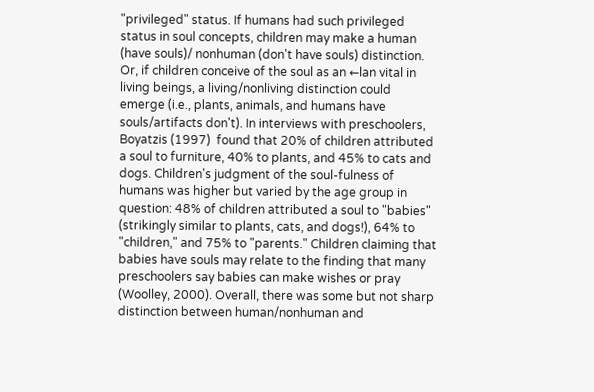"privileged" status. If humans had such privileged status in soul concepts, children may make a human (have souls)/ nonhuman (don't have souls) distinction. Or, if children conceive of the soul as an ←lan vital in living beings, a living/nonliving distinction could emerge (i.e., plants, animals, and humans have souls/artifacts don't). In interviews with preschoolers, Boyatzis (1997)  found that 20% of children attributed a soul to furniture, 40% to plants, and 45% to cats and dogs. Children's judgment of the soul-fulness of humans was higher but varied by the age group in question: 48% of children attributed a soul to "babies" (strikingly similar to plants, cats, and dogs!), 64% to "children," and 75% to "parents." Children claiming that babies have souls may relate to the finding that many preschoolers say babies can make wishes or pray (Woolley, 2000). Overall, there was some but not sharp distinction between human/nonhuman and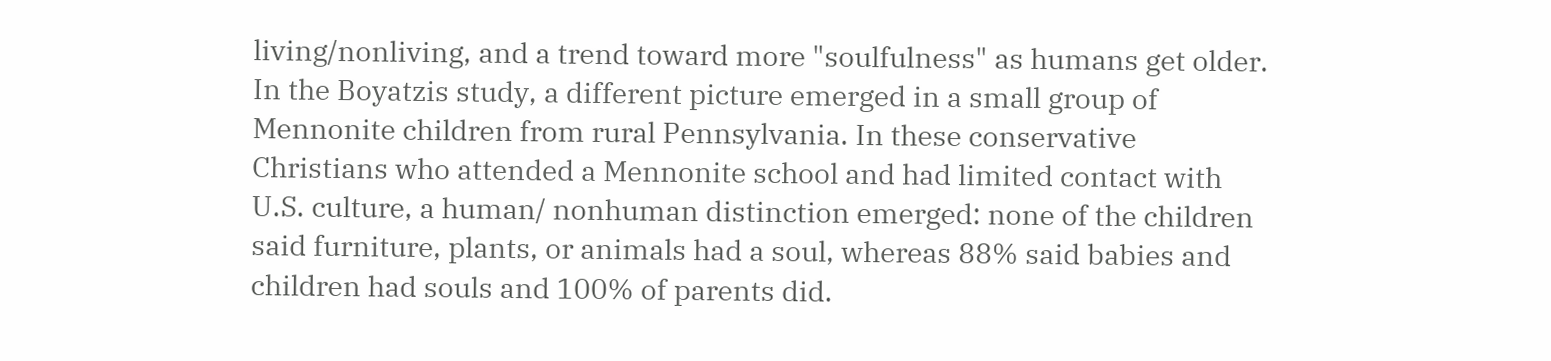living/nonliving, and a trend toward more "soulfulness" as humans get older. In the Boyatzis study, a different picture emerged in a small group of Mennonite children from rural Pennsylvania. In these conservative Christians who attended a Mennonite school and had limited contact with U.S. culture, a human/ nonhuman distinction emerged: none of the children said furniture, plants, or animals had a soul, whereas 88% said babies and children had souls and 100% of parents did.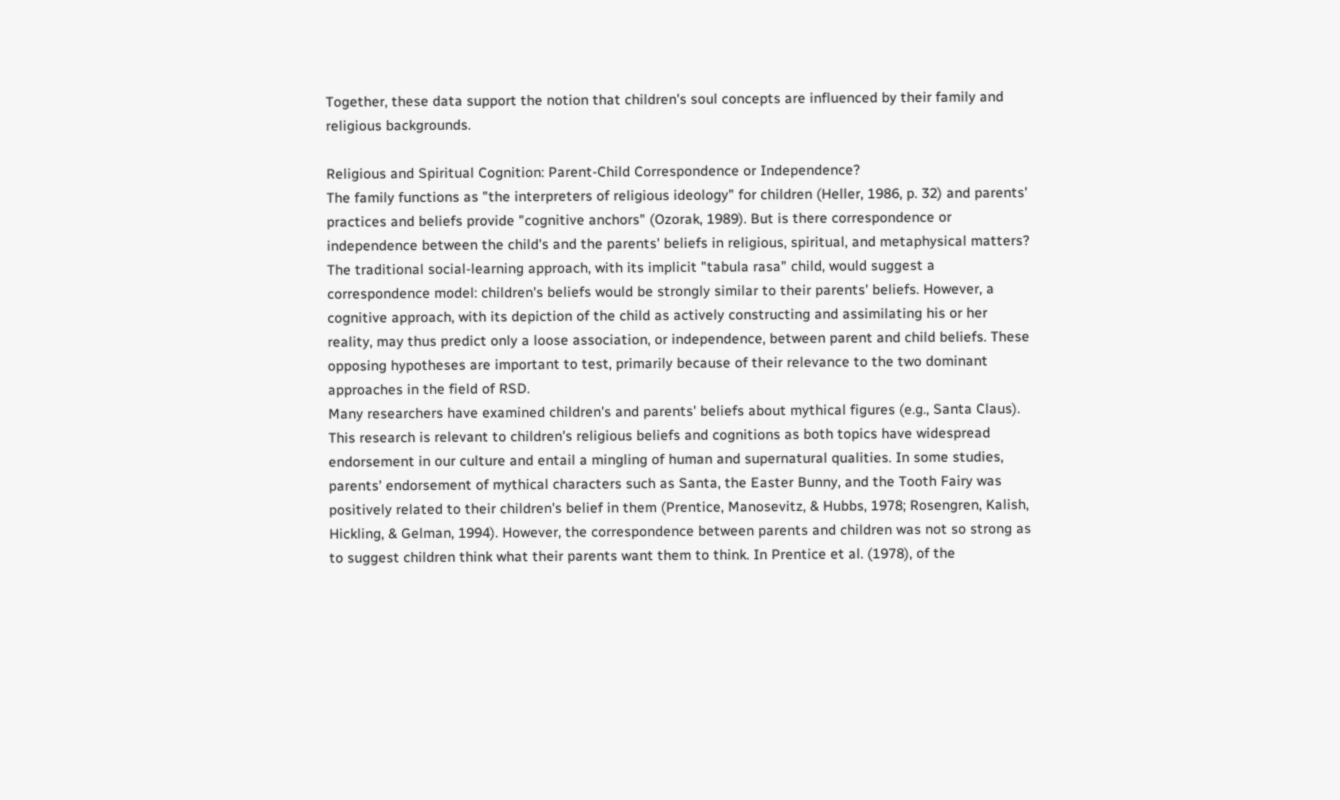Together, these data support the notion that children's soul concepts are influenced by their family and religious backgrounds.

Religious and Spiritual Cognition: Parent-Child Correspondence or Independence?
The family functions as "the interpreters of religious ideology" for children (Heller, 1986, p. 32) and parents' practices and beliefs provide "cognitive anchors" (Ozorak, 1989). But is there correspondence or independence between the child's and the parents' beliefs in religious, spiritual, and metaphysical matters? The traditional social-learning approach, with its implicit "tabula rasa" child, would suggest a correspondence model: children's beliefs would be strongly similar to their parents' beliefs. However, a cognitive approach, with its depiction of the child as actively constructing and assimilating his or her reality, may thus predict only a loose association, or independence, between parent and child beliefs. These opposing hypotheses are important to test, primarily because of their relevance to the two dominant approaches in the field of RSD.
Many researchers have examined children's and parents' beliefs about mythical figures (e.g., Santa Claus). This research is relevant to children's religious beliefs and cognitions as both topics have widespread endorsement in our culture and entail a mingling of human and supernatural qualities. In some studies, parents' endorsement of mythical characters such as Santa, the Easter Bunny, and the Tooth Fairy was positively related to their children's belief in them (Prentice, Manosevitz, & Hubbs, 1978; Rosengren, Kalish, Hickling, & Gelman, 1994). However, the correspondence between parents and children was not so strong as to suggest children think what their parents want them to think. In Prentice et al. (1978), of the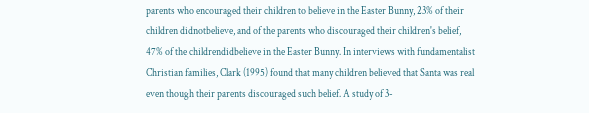parents who encouraged their children to believe in the Easter Bunny, 23% of their children didnotbelieve, and of the parents who discouraged their children's belief, 47% of the childrendidbelieve in the Easter Bunny. In interviews with fundamentalist Christian families, Clark (1995) found that many children believed that Santa was real even though their parents discouraged such belief. A study of 3-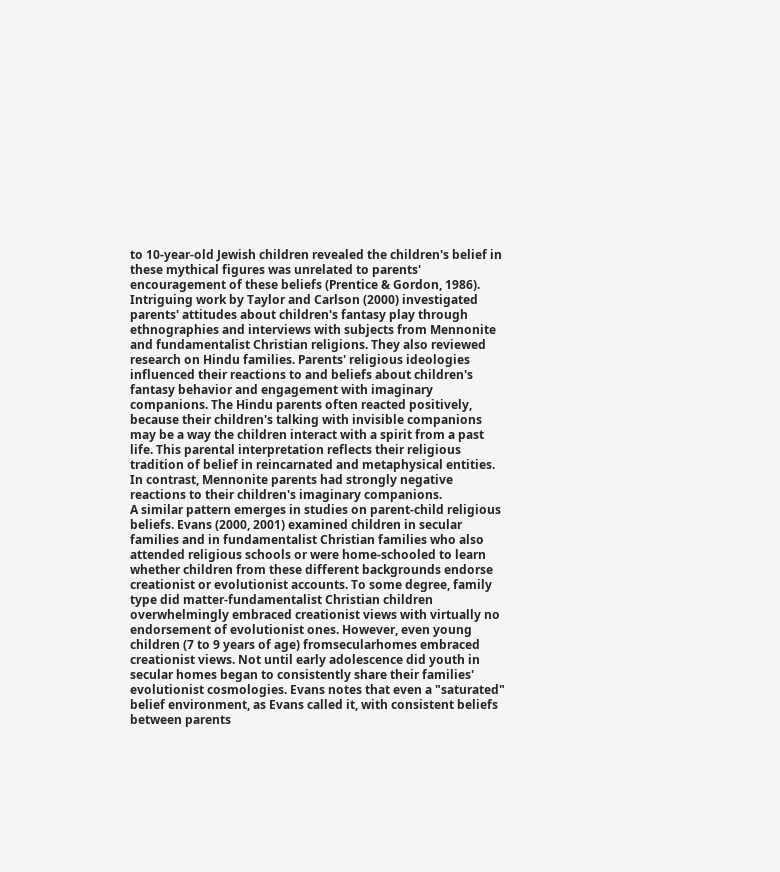to 10-year-old Jewish children revealed the children's belief in these mythical figures was unrelated to parents' encouragement of these beliefs (Prentice & Gordon, 1986).
Intriguing work by Taylor and Carlson (2000) investigated parents' attitudes about children's fantasy play through ethnographies and interviews with subjects from Mennonite and fundamentalist Christian religions. They also reviewed research on Hindu families. Parents' religious ideologies influenced their reactions to and beliefs about children's fantasy behavior and engagement with imaginary companions. The Hindu parents often reacted positively, because their children's talking with invisible companions may be a way the children interact with a spirit from a past life. This parental interpretation reflects their religious tradition of belief in reincarnated and metaphysical entities. In contrast, Mennonite parents had strongly negative reactions to their children's imaginary companions.
A similar pattern emerges in studies on parent-child religious beliefs. Evans (2000, 2001) examined children in secular families and in fundamentalist Christian families who also attended religious schools or were home-schooled to learn whether children from these different backgrounds endorse creationist or evolutionist accounts. To some degree, family type did matter-fundamentalist Christian children overwhelmingly embraced creationist views with virtually no endorsement of evolutionist ones. However, even young children (7 to 9 years of age) fromsecularhomes embraced creationist views. Not until early adolescence did youth in secular homes began to consistently share their families' evolutionist cosmologies. Evans notes that even a "saturated" belief environment, as Evans called it, with consistent beliefs between parents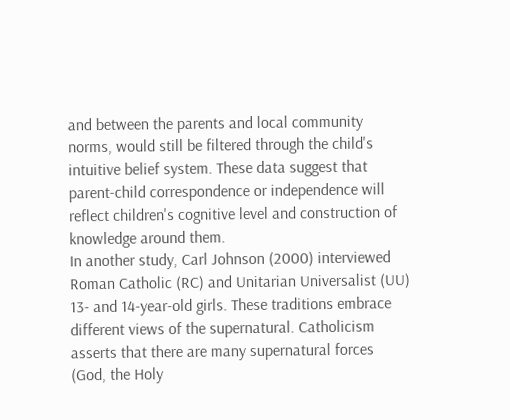and between the parents and local community norms, would still be filtered through the child's intuitive belief system. These data suggest that parent-child correspondence or independence will reflect children's cognitive level and construction of knowledge around them.
In another study, Carl Johnson (2000) interviewed Roman Catholic (RC) and Unitarian Universalist (UU) 13- and 14-year-old girls. These traditions embrace different views of the supernatural. Catholicism asserts that there are many supernatural forces (God, the Holy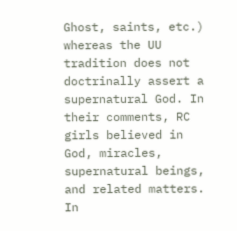Ghost, saints, etc.) whereas the UU tradition does not doctrinally assert a supernatural God. In their comments, RC girls believed in God, miracles, supernatural beings, and related matters. In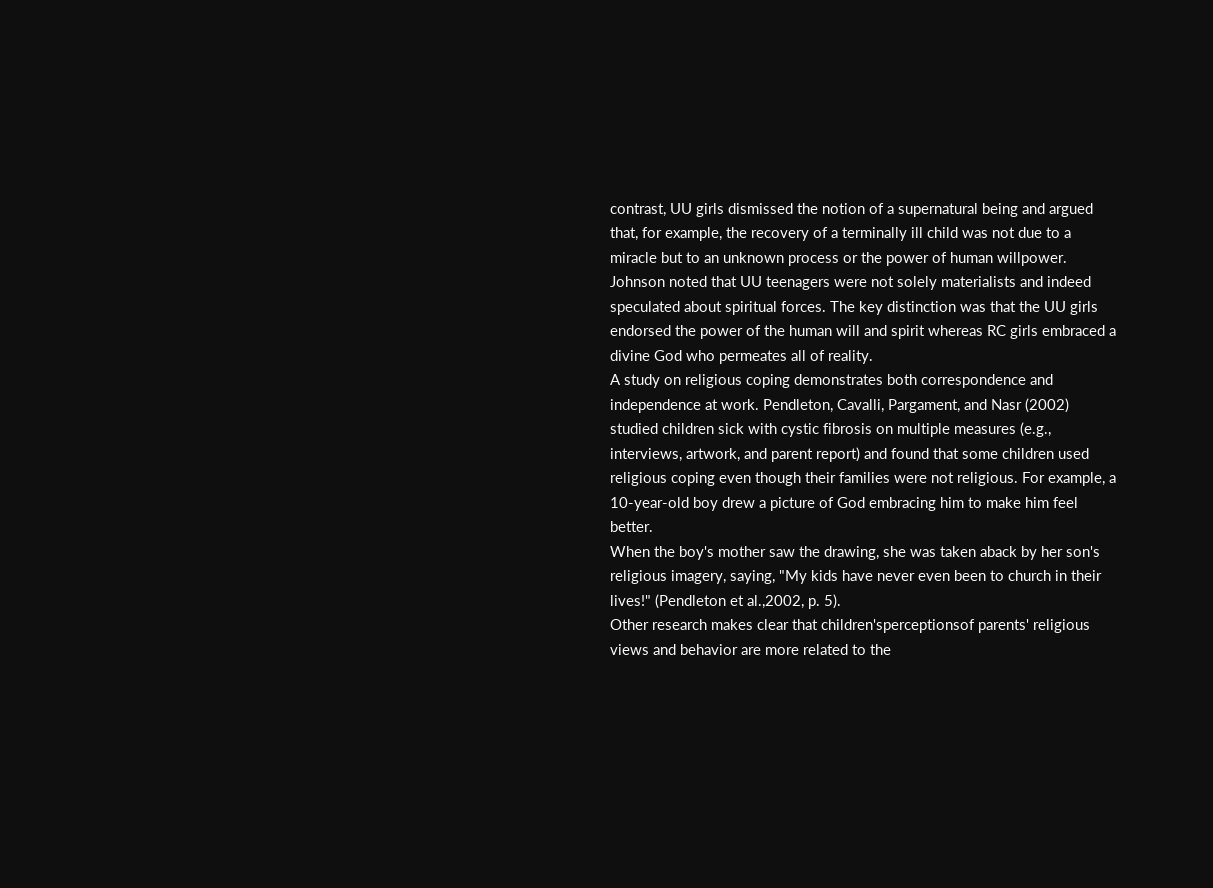contrast, UU girls dismissed the notion of a supernatural being and argued that, for example, the recovery of a terminally ill child was not due to a miracle but to an unknown process or the power of human willpower. Johnson noted that UU teenagers were not solely materialists and indeed speculated about spiritual forces. The key distinction was that the UU girls endorsed the power of the human will and spirit whereas RC girls embraced a divine God who permeates all of reality.
A study on religious coping demonstrates both correspondence and independence at work. Pendleton, Cavalli, Pargament, and Nasr (2002) studied children sick with cystic fibrosis on multiple measures (e.g., interviews, artwork, and parent report) and found that some children used religious coping even though their families were not religious. For example, a 10-year-old boy drew a picture of God embracing him to make him feel better.
When the boy's mother saw the drawing, she was taken aback by her son's religious imagery, saying, "My kids have never even been to church in their lives!" (Pendleton et al.,2002, p. 5).
Other research makes clear that children'sperceptionsof parents' religious views and behavior are more related to the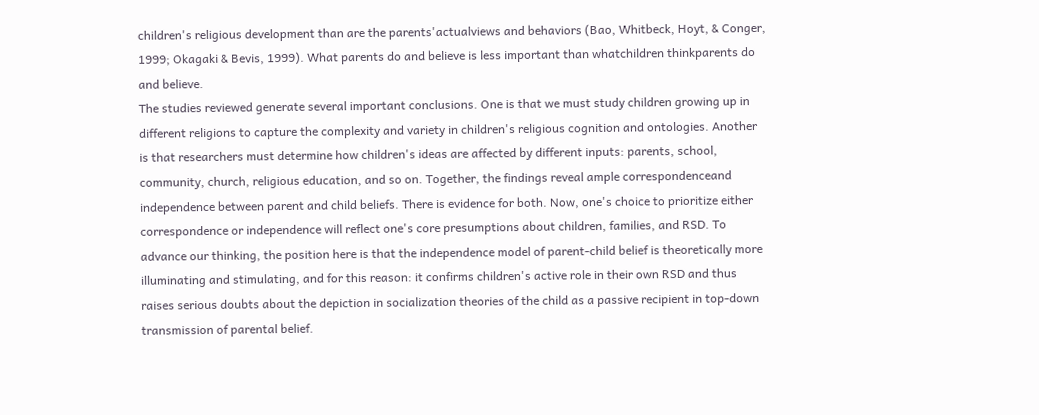children's religious development than are the parents'actualviews and behaviors (Bao, Whitbeck, Hoyt, & Conger, 1999; Okagaki & Bevis, 1999). What parents do and believe is less important than whatchildren thinkparents do and believe.
The studies reviewed generate several important conclusions. One is that we must study children growing up in different religions to capture the complexity and variety in children's religious cognition and ontologies. Another is that researchers must determine how children's ideas are affected by different inputs: parents, school, community, church, religious education, and so on. Together, the findings reveal ample correspondenceand independence between parent and child beliefs. There is evidence for both. Now, one's choice to prioritize either correspondence or independence will reflect one's core presumptions about children, families, and RSD. To advance our thinking, the position here is that the independence model of parent-child belief is theoretically more illuminating and stimulating, and for this reason: it confirms children's active role in their own RSD and thus raises serious doubts about the depiction in socialization theories of the child as a passive recipient in top-down transmission of parental belief.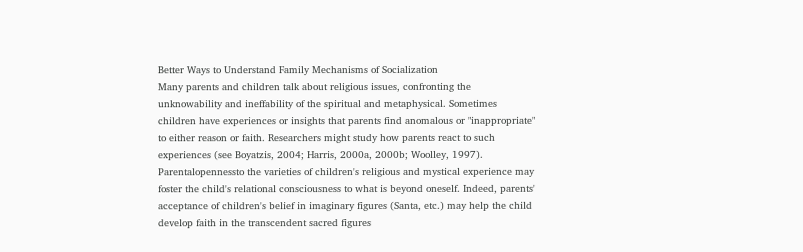Better Ways to Understand Family Mechanisms of Socialization
Many parents and children talk about religious issues, confronting the unknowability and ineffability of the spiritual and metaphysical. Sometimes children have experiences or insights that parents find anomalous or "inappropriate" to either reason or faith. Researchers might study how parents react to such experiences (see Boyatzis, 2004; Harris, 2000a, 2000b; Woolley, 1997). Parentalopennessto the varieties of children's religious and mystical experience may foster the child's relational consciousness to what is beyond oneself. Indeed, parents' acceptance of children's belief in imaginary figures (Santa, etc.) may help the child develop faith in the transcendent sacred figures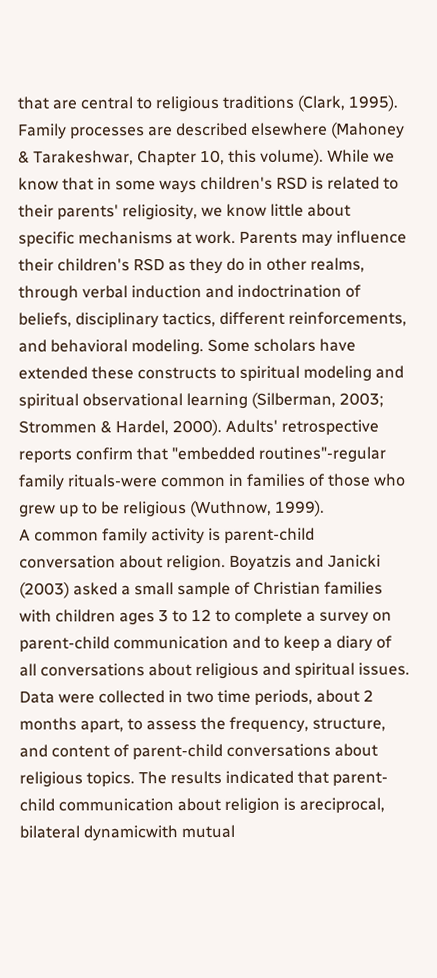that are central to religious traditions (Clark, 1995).
Family processes are described elsewhere (Mahoney & Tarakeshwar, Chapter 10, this volume). While we know that in some ways children's RSD is related to their parents' religiosity, we know little about specific mechanisms at work. Parents may influence their children's RSD as they do in other realms, through verbal induction and indoctrination of beliefs, disciplinary tactics, different reinforcements, and behavioral modeling. Some scholars have extended these constructs to spiritual modeling and spiritual observational learning (Silberman, 2003; Strommen & Hardel, 2000). Adults' retrospective reports confirm that "embedded routines"-regular family rituals-were common in families of those who grew up to be religious (Wuthnow, 1999).
A common family activity is parent-child conversation about religion. Boyatzis and Janicki (2003) asked a small sample of Christian families with children ages 3 to 12 to complete a survey on parent-child communication and to keep a diary of all conversations about religious and spiritual issues. Data were collected in two time periods, about 2 months apart, to assess the frequency, structure, and content of parent-child conversations about religious topics. The results indicated that parent-child communication about religion is areciprocal, bilateral dynamicwith mutual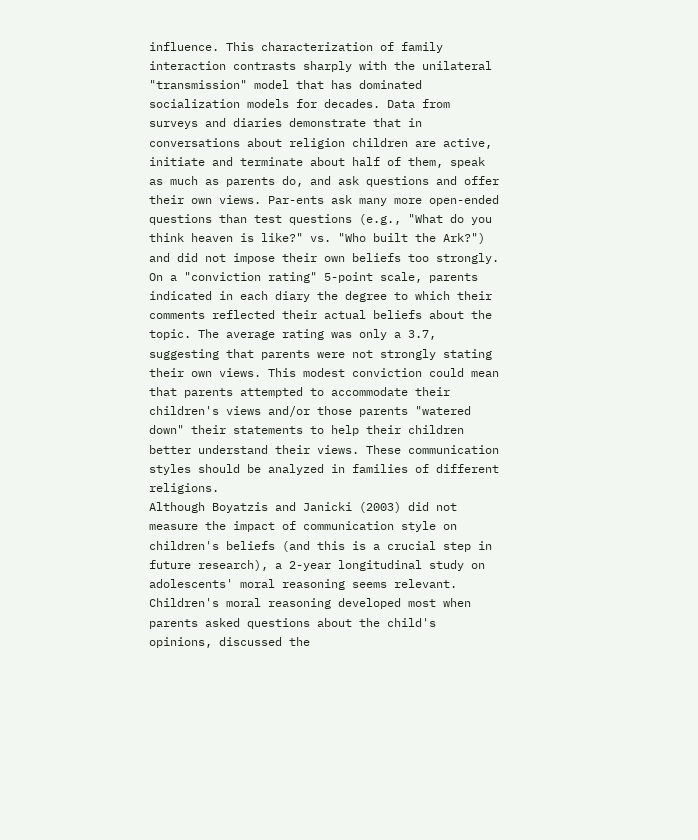influence. This characterization of family interaction contrasts sharply with the unilateral "transmission" model that has dominated socialization models for decades. Data from surveys and diaries demonstrate that in conversations about religion children are active, initiate and terminate about half of them, speak as much as parents do, and ask questions and offer their own views. Par-ents ask many more open-ended questions than test questions (e.g., "What do you think heaven is like?" vs. "Who built the Ark?") and did not impose their own beliefs too strongly. On a "conviction rating" 5-point scale, parents indicated in each diary the degree to which their comments reflected their actual beliefs about the topic. The average rating was only a 3.7, suggesting that parents were not strongly stating their own views. This modest conviction could mean that parents attempted to accommodate their children's views and/or those parents "watered down" their statements to help their children better understand their views. These communication styles should be analyzed in families of different religions.
Although Boyatzis and Janicki (2003) did not measure the impact of communication style on children's beliefs (and this is a crucial step in future research), a 2-year longitudinal study on adolescents' moral reasoning seems relevant. Children's moral reasoning developed most when parents asked questions about the child's opinions, discussed the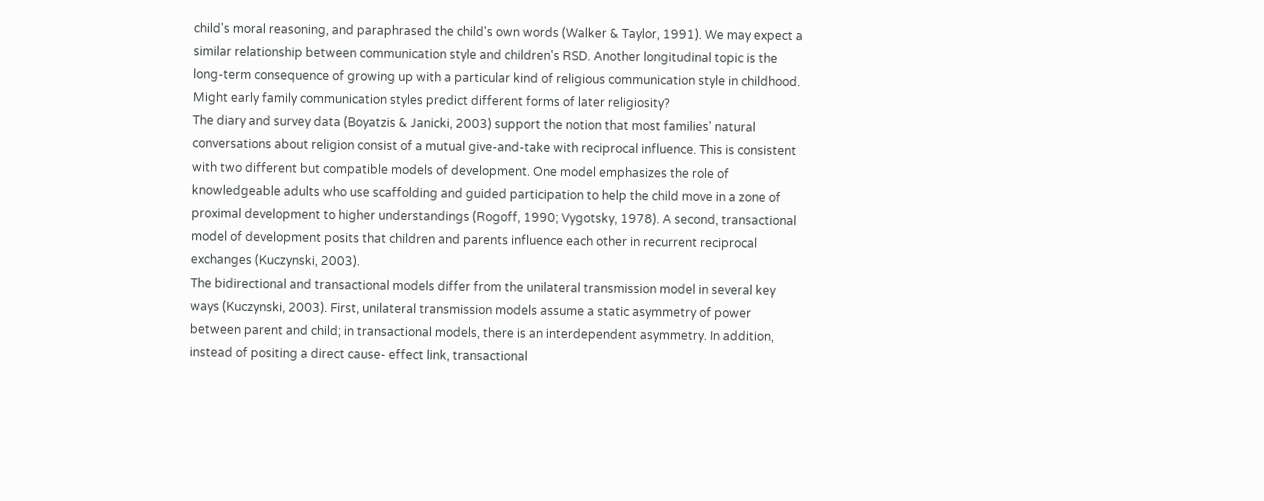child's moral reasoning, and paraphrased the child's own words (Walker & Taylor, 1991). We may expect a similar relationship between communication style and children's RSD. Another longitudinal topic is the long-term consequence of growing up with a particular kind of religious communication style in childhood. Might early family communication styles predict different forms of later religiosity?
The diary and survey data (Boyatzis & Janicki, 2003) support the notion that most families' natural conversations about religion consist of a mutual give-and-take with reciprocal influence. This is consistent with two different but compatible models of development. One model emphasizes the role of knowledgeable adults who use scaffolding and guided participation to help the child move in a zone of proximal development to higher understandings (Rogoff, 1990; Vygotsky, 1978). A second, transactional model of development posits that children and parents influence each other in recurrent reciprocal exchanges (Kuczynski, 2003).
The bidirectional and transactional models differ from the unilateral transmission model in several key ways (Kuczynski, 2003). First, unilateral transmission models assume a static asymmetry of power between parent and child; in transactional models, there is an interdependent asymmetry. In addition, instead of positing a direct cause- effect link, transactional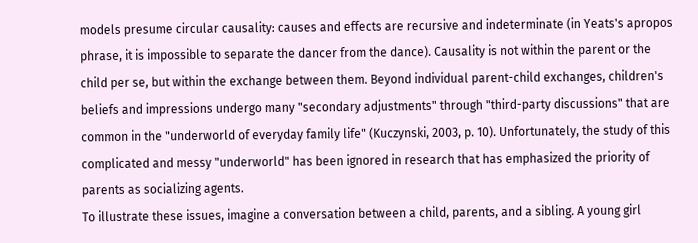models presume circular causality: causes and effects are recursive and indeterminate (in Yeats's apropos phrase, it is impossible to separate the dancer from the dance). Causality is not within the parent or the child per se, but within the exchange between them. Beyond individual parent-child exchanges, children's beliefs and impressions undergo many "secondary adjustments" through "third-party discussions" that are common in the "underworld of everyday family life" (Kuczynski, 2003, p. 10). Unfortunately, the study of this complicated and messy "underworld" has been ignored in research that has emphasized the priority of parents as socializing agents.
To illustrate these issues, imagine a conversation between a child, parents, and a sibling. A young girl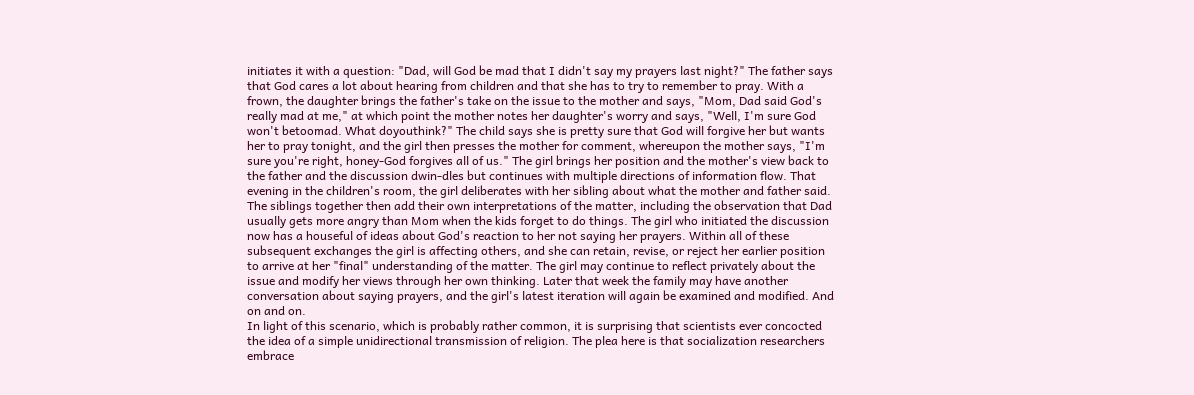initiates it with a question: "Dad, will God be mad that I didn't say my prayers last night?" The father says that God cares a lot about hearing from children and that she has to try to remember to pray. With a frown, the daughter brings the father's take on the issue to the mother and says, "Mom, Dad said God's really mad at me," at which point the mother notes her daughter's worry and says, "Well, I'm sure God won't betoomad. What doyouthink?" The child says she is pretty sure that God will forgive her but wants her to pray tonight, and the girl then presses the mother for comment, whereupon the mother says, "I'm sure you're right, honey-God forgives all of us." The girl brings her position and the mother's view back to the father and the discussion dwin-dles but continues with multiple directions of information flow. That evening in the children's room, the girl deliberates with her sibling about what the mother and father said. The siblings together then add their own interpretations of the matter, including the observation that Dad usually gets more angry than Mom when the kids forget to do things. The girl who initiated the discussion now has a houseful of ideas about God's reaction to her not saying her prayers. Within all of these subsequent exchanges the girl is affecting others, and she can retain, revise, or reject her earlier position to arrive at her "final" understanding of the matter. The girl may continue to reflect privately about the issue and modify her views through her own thinking. Later that week the family may have another conversation about saying prayers, and the girl's latest iteration will again be examined and modified. And on and on.
In light of this scenario, which is probably rather common, it is surprising that scientists ever concocted the idea of a simple unidirectional transmission of religion. The plea here is that socialization researchers embrace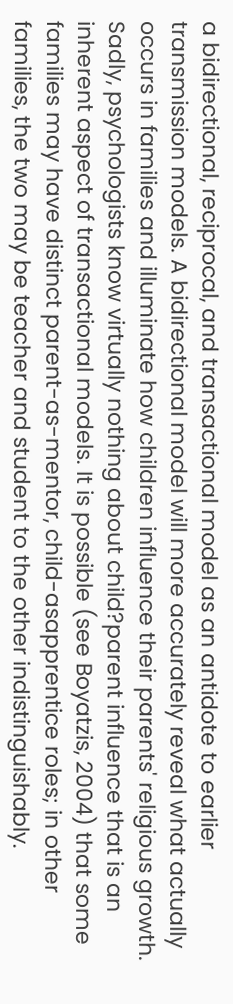a bidirectional, reciprocal, and transactional model as an antidote to earlier transmission models. A bidirectional model will more accurately reveal what actually occurs in families and illuminate how children influence their parents' religious growth. Sadly, psychologists know virtually nothing about child?parent influence that is an inherent aspect of transactional models. It is possible (see Boyatzis, 2004) that some families may have distinct parent-as-mentor, child-asapprentice roles; in other families, the two may be teacher and student to the other indistinguishably.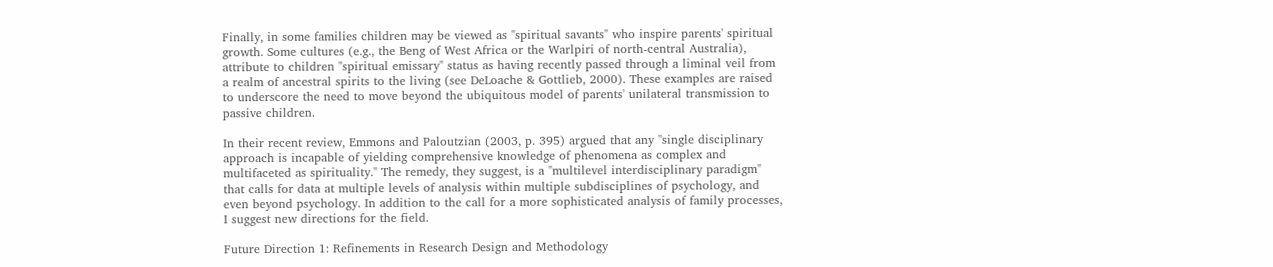Finally, in some families children may be viewed as "spiritual savants" who inspire parents' spiritual growth. Some cultures (e.g., the Beng of West Africa or the Warlpiri of north-central Australia), attribute to children "spiritual emissary" status as having recently passed through a liminal veil from a realm of ancestral spirits to the living (see DeLoache & Gottlieb, 2000). These examples are raised to underscore the need to move beyond the ubiquitous model of parents' unilateral transmission to passive children.

In their recent review, Emmons and Paloutzian (2003, p. 395) argued that any "single disciplinary approach is incapable of yielding comprehensive knowledge of phenomena as complex and multifaceted as spirituality." The remedy, they suggest, is a "multilevel interdisciplinary paradigm" that calls for data at multiple levels of analysis within multiple subdisciplines of psychology, and even beyond psychology. In addition to the call for a more sophisticated analysis of family processes, I suggest new directions for the field.

Future Direction 1: Refinements in Research Design and Methodology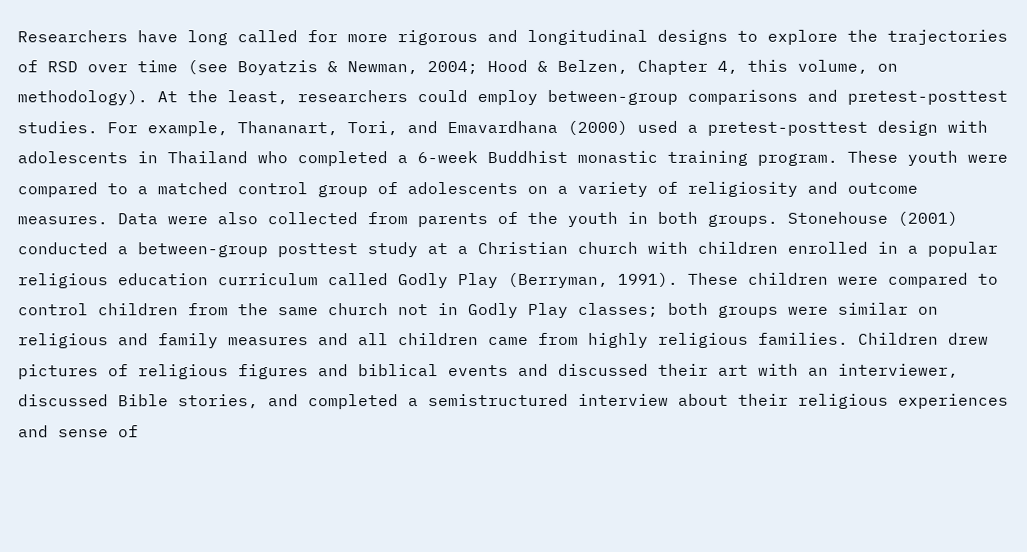Researchers have long called for more rigorous and longitudinal designs to explore the trajectories of RSD over time (see Boyatzis & Newman, 2004; Hood & Belzen, Chapter 4, this volume, on methodology). At the least, researchers could employ between-group comparisons and pretest-posttest studies. For example, Thananart, Tori, and Emavardhana (2000) used a pretest-posttest design with adolescents in Thailand who completed a 6-week Buddhist monastic training program. These youth were compared to a matched control group of adolescents on a variety of religiosity and outcome measures. Data were also collected from parents of the youth in both groups. Stonehouse (2001) conducted a between-group posttest study at a Christian church with children enrolled in a popular religious education curriculum called Godly Play (Berryman, 1991). These children were compared to control children from the same church not in Godly Play classes; both groups were similar on religious and family measures and all children came from highly religious families. Children drew pictures of religious figures and biblical events and discussed their art with an interviewer, discussed Bible stories, and completed a semistructured interview about their religious experiences and sense of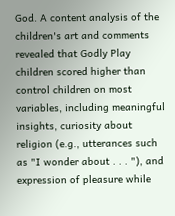God. A content analysis of the children's art and comments revealed that Godly Play children scored higher than control children on most variables, including meaningful insights, curiosity about religion (e.g., utterances such as "I wonder about . . . "), and expression of pleasure while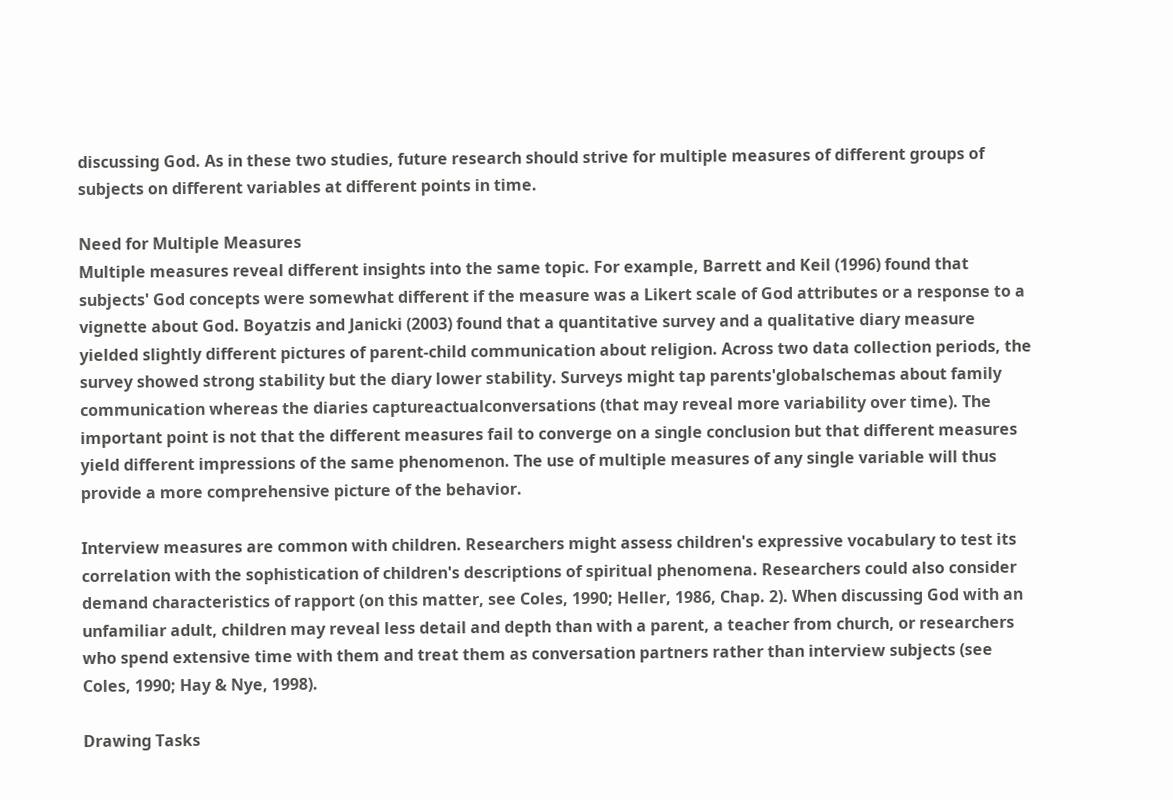discussing God. As in these two studies, future research should strive for multiple measures of different groups of subjects on different variables at different points in time.

Need for Multiple Measures
Multiple measures reveal different insights into the same topic. For example, Barrett and Keil (1996) found that subjects' God concepts were somewhat different if the measure was a Likert scale of God attributes or a response to a vignette about God. Boyatzis and Janicki (2003) found that a quantitative survey and a qualitative diary measure yielded slightly different pictures of parent-child communication about religion. Across two data collection periods, the survey showed strong stability but the diary lower stability. Surveys might tap parents'globalschemas about family communication whereas the diaries captureactualconversations (that may reveal more variability over time). The important point is not that the different measures fail to converge on a single conclusion but that different measures yield different impressions of the same phenomenon. The use of multiple measures of any single variable will thus provide a more comprehensive picture of the behavior.

Interview measures are common with children. Researchers might assess children's expressive vocabulary to test its correlation with the sophistication of children's descriptions of spiritual phenomena. Researchers could also consider demand characteristics of rapport (on this matter, see Coles, 1990; Heller, 1986, Chap. 2). When discussing God with an unfamiliar adult, children may reveal less detail and depth than with a parent, a teacher from church, or researchers who spend extensive time with them and treat them as conversation partners rather than interview subjects (see Coles, 1990; Hay & Nye, 1998).

Drawing Tasks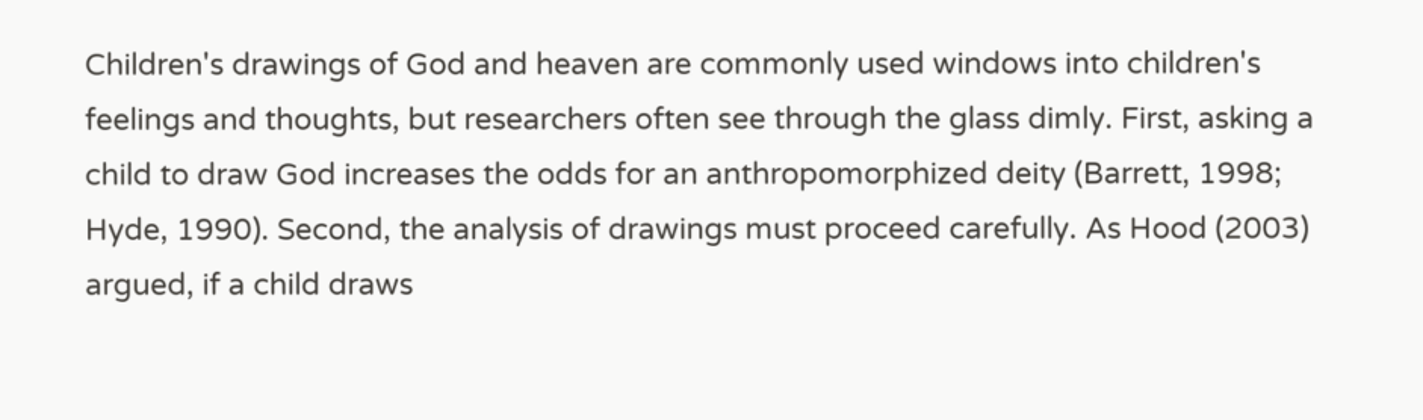Children's drawings of God and heaven are commonly used windows into children's feelings and thoughts, but researchers often see through the glass dimly. First, asking a child to draw God increases the odds for an anthropomorphized deity (Barrett, 1998; Hyde, 1990). Second, the analysis of drawings must proceed carefully. As Hood (2003) argued, if a child draws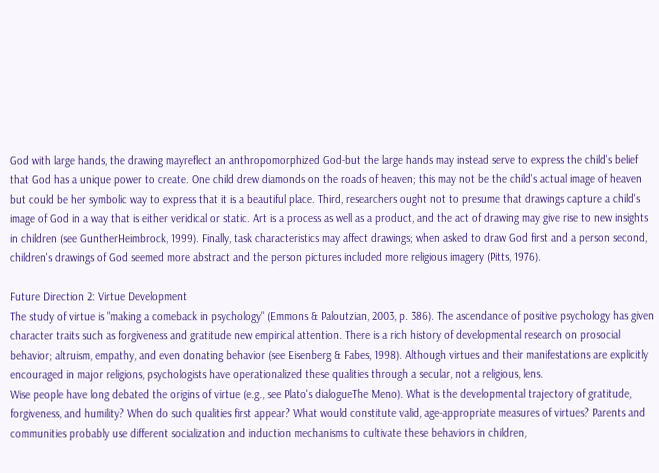God with large hands, the drawing mayreflect an anthropomorphized God-but the large hands may instead serve to express the child's belief that God has a unique power to create. One child drew diamonds on the roads of heaven; this may not be the child's actual image of heaven but could be her symbolic way to express that it is a beautiful place. Third, researchers ought not to presume that drawings capture a child's image of God in a way that is either veridical or static. Art is a process as well as a product, and the act of drawing may give rise to new insights in children (see GuntherHeimbrock, 1999). Finally, task characteristics may affect drawings; when asked to draw God first and a person second, children's drawings of God seemed more abstract and the person pictures included more religious imagery (Pitts, 1976).

Future Direction 2: Virtue Development
The study of virtue is "making a comeback in psychology" (Emmons & Paloutzian, 2003, p. 386). The ascendance of positive psychology has given character traits such as forgiveness and gratitude new empirical attention. There is a rich history of developmental research on prosocial behavior; altruism, empathy, and even donating behavior (see Eisenberg & Fabes, 1998). Although virtues and their manifestations are explicitly encouraged in major religions, psychologists have operationalized these qualities through a secular, not a religious, lens.
Wise people have long debated the origins of virtue (e.g., see Plato's dialogueThe Meno). What is the developmental trajectory of gratitude, forgiveness, and humility? When do such qualities first appear? What would constitute valid, age-appropriate measures of virtues? Parents and communities probably use different socialization and induction mechanisms to cultivate these behaviors in children,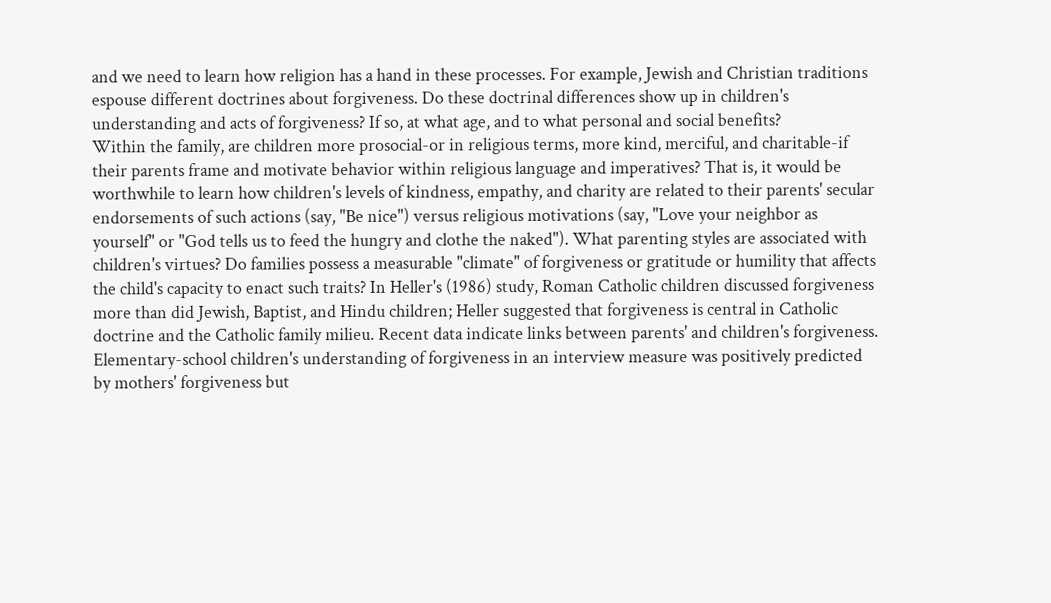and we need to learn how religion has a hand in these processes. For example, Jewish and Christian traditions espouse different doctrines about forgiveness. Do these doctrinal differences show up in children's understanding and acts of forgiveness? If so, at what age, and to what personal and social benefits?
Within the family, are children more prosocial-or in religious terms, more kind, merciful, and charitable-if their parents frame and motivate behavior within religious language and imperatives? That is, it would be worthwhile to learn how children's levels of kindness, empathy, and charity are related to their parents' secular endorsements of such actions (say, "Be nice") versus religious motivations (say, "Love your neighbor as yourself" or "God tells us to feed the hungry and clothe the naked"). What parenting styles are associated with children's virtues? Do families possess a measurable "climate" of forgiveness or gratitude or humility that affects the child's capacity to enact such traits? In Heller's (1986) study, Roman Catholic children discussed forgiveness more than did Jewish, Baptist, and Hindu children; Heller suggested that forgiveness is central in Catholic doctrine and the Catholic family milieu. Recent data indicate links between parents' and children's forgiveness. Elementary-school children's understanding of forgiveness in an interview measure was positively predicted by mothers' forgiveness but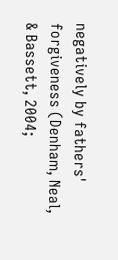negatively by fathers' forgiveness (Denham, Neal, & Bassett, 2004;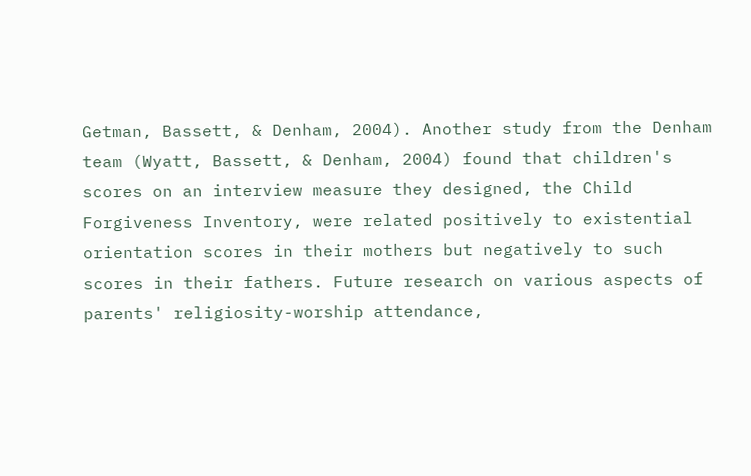Getman, Bassett, & Denham, 2004). Another study from the Denham team (Wyatt, Bassett, & Denham, 2004) found that children's scores on an interview measure they designed, the Child Forgiveness Inventory, were related positively to existential orientation scores in their mothers but negatively to such scores in their fathers. Future research on various aspects of parents' religiosity-worship attendance,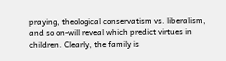praying, theological conservatism vs. liberalism, and so on-will reveal which predict virtues in children. Clearly, the family is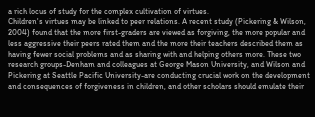a rich locus of study for the complex cultivation of virtues.
Children's virtues may be linked to peer relations. A recent study (Pickering & Wilson, 2004) found that the more first-graders are viewed as forgiving, the more popular and less aggressive their peers rated them and the more their teachers described them as having fewer social problems and as sharing with and helping others more. These two research groups-Denham and colleagues at George Mason University, and Wilson and Pickering at Seattle Pacific University-are conducting crucial work on the development and consequences of forgiveness in children, and other scholars should emulate their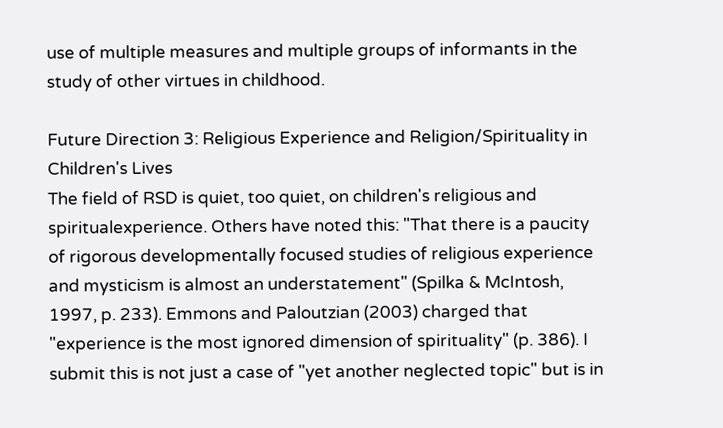use of multiple measures and multiple groups of informants in the study of other virtues in childhood.

Future Direction 3: Religious Experience and Religion/Spirituality in Children's Lives
The field of RSD is quiet, too quiet, on children's religious and spiritualexperience. Others have noted this: "That there is a paucity of rigorous developmentally focused studies of religious experience and mysticism is almost an understatement" (Spilka & McIntosh, 1997, p. 233). Emmons and Paloutzian (2003) charged that "experience is the most ignored dimension of spirituality" (p. 386). I submit this is not just a case of "yet another neglected topic" but is in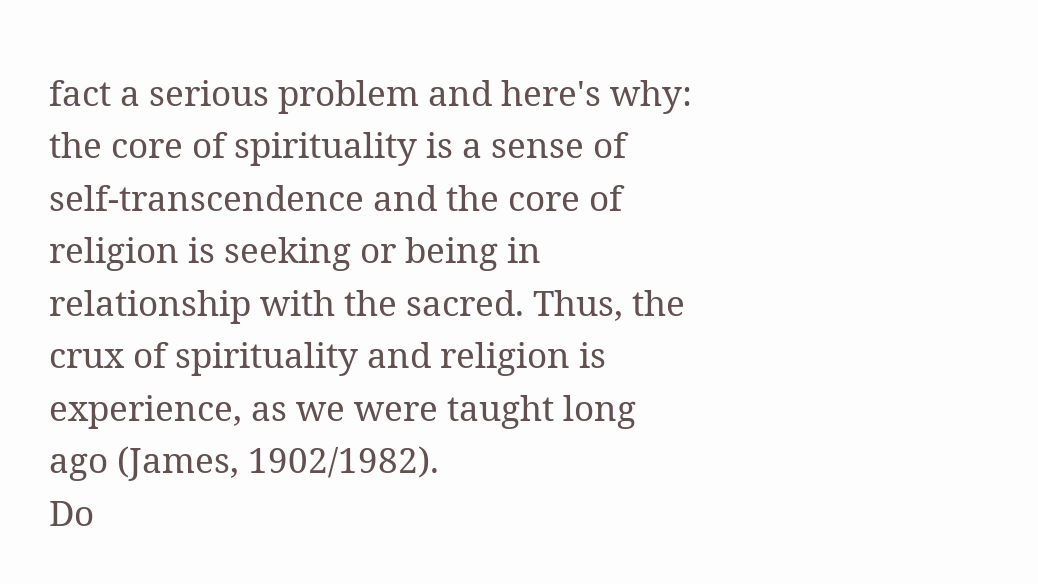fact a serious problem and here's why: the core of spirituality is a sense of self-transcendence and the core of religion is seeking or being in relationship with the sacred. Thus, the crux of spirituality and religion is experience, as we were taught long ago (James, 1902/1982).
Do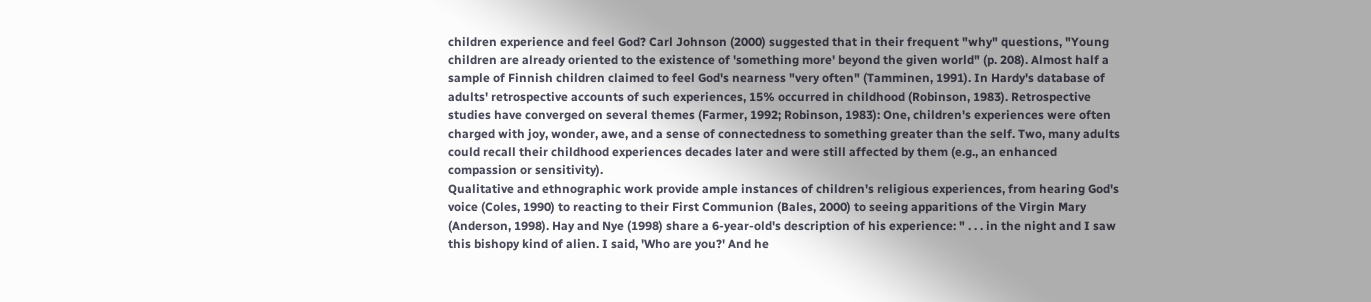children experience and feel God? Carl Johnson (2000) suggested that in their frequent "why" questions, "Young children are already oriented to the existence of 'something more' beyond the given world" (p. 208). Almost half a sample of Finnish children claimed to feel God's nearness "very often" (Tamminen, 1991). In Hardy's database of adults' retrospective accounts of such experiences, 15% occurred in childhood (Robinson, 1983). Retrospective studies have converged on several themes (Farmer, 1992; Robinson, 1983): One, children's experiences were often charged with joy, wonder, awe, and a sense of connectedness to something greater than the self. Two, many adults could recall their childhood experiences decades later and were still affected by them (e.g., an enhanced compassion or sensitivity).
Qualitative and ethnographic work provide ample instances of children's religious experiences, from hearing God's voice (Coles, 1990) to reacting to their First Communion (Bales, 2000) to seeing apparitions of the Virgin Mary (Anderson, 1998). Hay and Nye (1998) share a 6-year-old's description of his experience: " . . . in the night and I saw this bishopy kind of alien. I said, 'Who are you?' And he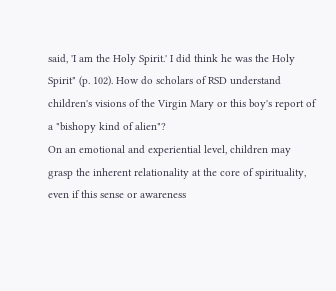said, 'I am the Holy Spirit.' I did think he was the Holy Spirit" (p. 102). How do scholars of RSD understand children's visions of the Virgin Mary or this boy's report of a "bishopy kind of alien"?
On an emotional and experiential level, children may grasp the inherent relationality at the core of spirituality, even if this sense or awareness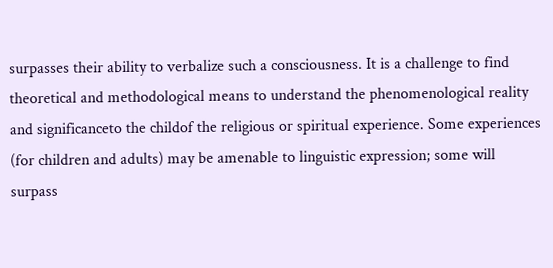surpasses their ability to verbalize such a consciousness. It is a challenge to find theoretical and methodological means to understand the phenomenological reality and significanceto the childof the religious or spiritual experience. Some experiences (for children and adults) may be amenable to linguistic expression; some will surpass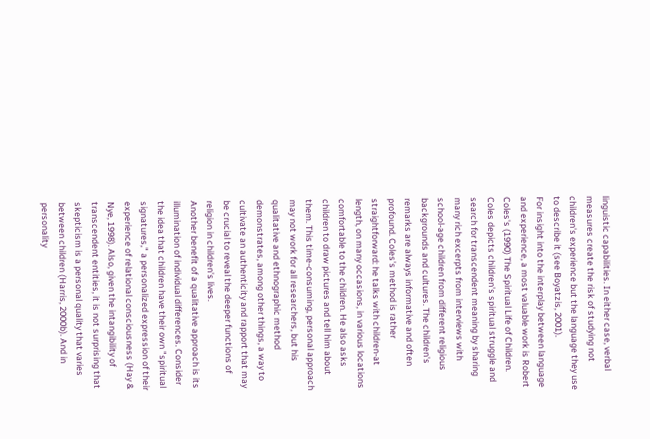linguistic capabilities. In either case, verbal measures create the risk of studying not children's experience but the language they use to describe it (see Boyatzis, 2001).
For insight into the interplay between language and experience, a most valuable work is Robert Coles's (1990) The Spiritual Life of Children. Coles depicts children's spiritual struggle and search for transcendent meaning by sharing many rich excerpts from interviews with school-age children from different religious backgrounds and cultures. The children's remarks are always informative and often profound. Coles's method is rather straightforward: he talks with children-at length, on many occasions, in various locations comfortable to the children. He also asks children to draw pictures and tell him about them. This time-consuming, personal approach may not work for all researchers, but his qualitative and ethnographic method demonstrates, among other things, a way to cultivate an authenticity and rapport that may be crucial to reveal the deeper functions of religion in children's lives.
Another benefit of a qualitative approach is its illumination of individual differences. Consider the idea that children have their own "spiritual signatures," a personalized expression of their experience of relational consciousness (Hay & Nye, 1998). Also, given the intangibility of transcendent entities, it is not surprising that skepticism is a personal quality that varies between children (Harris, 2000b). And in personality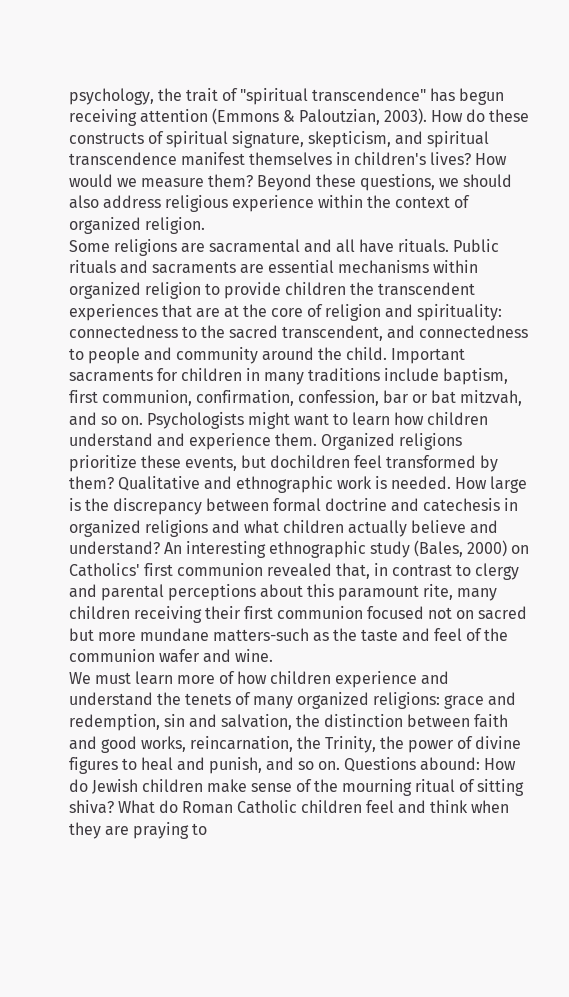psychology, the trait of "spiritual transcendence" has begun receiving attention (Emmons & Paloutzian, 2003). How do these constructs of spiritual signature, skepticism, and spiritual transcendence manifest themselves in children's lives? How would we measure them? Beyond these questions, we should also address religious experience within the context of organized religion.
Some religions are sacramental and all have rituals. Public rituals and sacraments are essential mechanisms within organized religion to provide children the transcendent experiences that are at the core of religion and spirituality: connectedness to the sacred transcendent, and connectedness to people and community around the child. Important sacraments for children in many traditions include baptism, first communion, confirmation, confession, bar or bat mitzvah, and so on. Psychologists might want to learn how children understand and experience them. Organized religions prioritize these events, but dochildren feel transformed by them? Qualitative and ethnographic work is needed. How large is the discrepancy between formal doctrine and catechesis in organized religions and what children actually believe and understand? An interesting ethnographic study (Bales, 2000) on Catholics' first communion revealed that, in contrast to clergy and parental perceptions about this paramount rite, many children receiving their first communion focused not on sacred but more mundane matters-such as the taste and feel of the communion wafer and wine.
We must learn more of how children experience and understand the tenets of many organized religions: grace and redemption, sin and salvation, the distinction between faith and good works, reincarnation, the Trinity, the power of divine figures to heal and punish, and so on. Questions abound: How do Jewish children make sense of the mourning ritual of sitting shiva? What do Roman Catholic children feel and think when they are praying to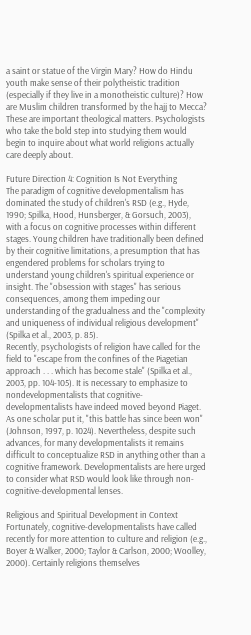a saint or statue of the Virgin Mary? How do Hindu youth make sense of their polytheistic tradition (especially if they live in a monotheistic culture)? How are Muslim children transformed by the hajj to Mecca? These are important theological matters. Psychologists who take the bold step into studying them would begin to inquire about what world religions actually care deeply about.

Future Direction 4: Cognition Is Not Everything
The paradigm of cognitive developmentalism has dominated the study of children's RSD (e.g., Hyde, 1990; Spilka, Hood, Hunsberger, & Gorsuch, 2003), with a focus on cognitive processes within different stages. Young children have traditionally been defined by their cognitive limitations, a presumption that has engendered problems for scholars trying to understand young children's spiritual experience or insight. The "obsession with stages" has serious consequences, among them impeding our understanding of the gradualness and the "complexity and uniqueness of individual religious development" (Spilka et al., 2003, p. 85).
Recently, psychologists of religion have called for the field to "escape from the confines of the Piagetian approach . . . which has become stale" (Spilka et al., 2003, pp. 104-105). It is necessary to emphasize to nondevelopmentalists that cognitive-developmentalists have indeed moved beyond Piaget. As one scholar put it, "this battle has since been won" (Johnson, 1997, p. 1024). Nevertheless, despite such advances, for many developmentalists it remains difficult to conceptualize RSD in anything other than a cognitive framework. Developmentalists are here urged to consider what RSD would look like through non-cognitive-developmental lenses.

Religious and Spiritual Development in Context
Fortunately, cognitive-developmentalists have called recently for more attention to culture and religion (e.g., Boyer & Walker, 2000; Taylor & Carlson, 2000; Woolley, 2000). Certainly religions themselves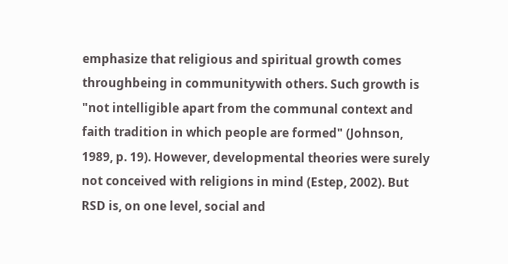emphasize that religious and spiritual growth comes throughbeing in communitywith others. Such growth is "not intelligible apart from the communal context and faith tradition in which people are formed" (Johnson, 1989, p. 19). However, developmental theories were surely not conceived with religions in mind (Estep, 2002). But RSD is, on one level, social and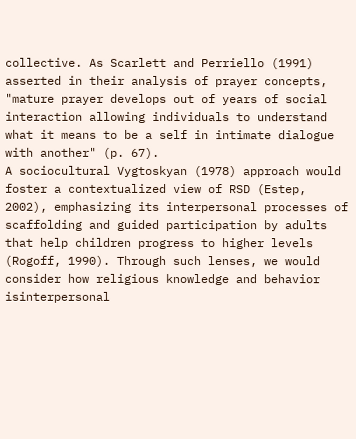collective. As Scarlett and Perriello (1991) asserted in their analysis of prayer concepts, "mature prayer develops out of years of social interaction allowing individuals to understand what it means to be a self in intimate dialogue with another" (p. 67).
A sociocultural Vygtoskyan (1978) approach would foster a contextualized view of RSD (Estep, 2002), emphasizing its interpersonal processes of scaffolding and guided participation by adults that help children progress to higher levels (Rogoff, 1990). Through such lenses, we would consider how religious knowledge and behavior isinterpersonal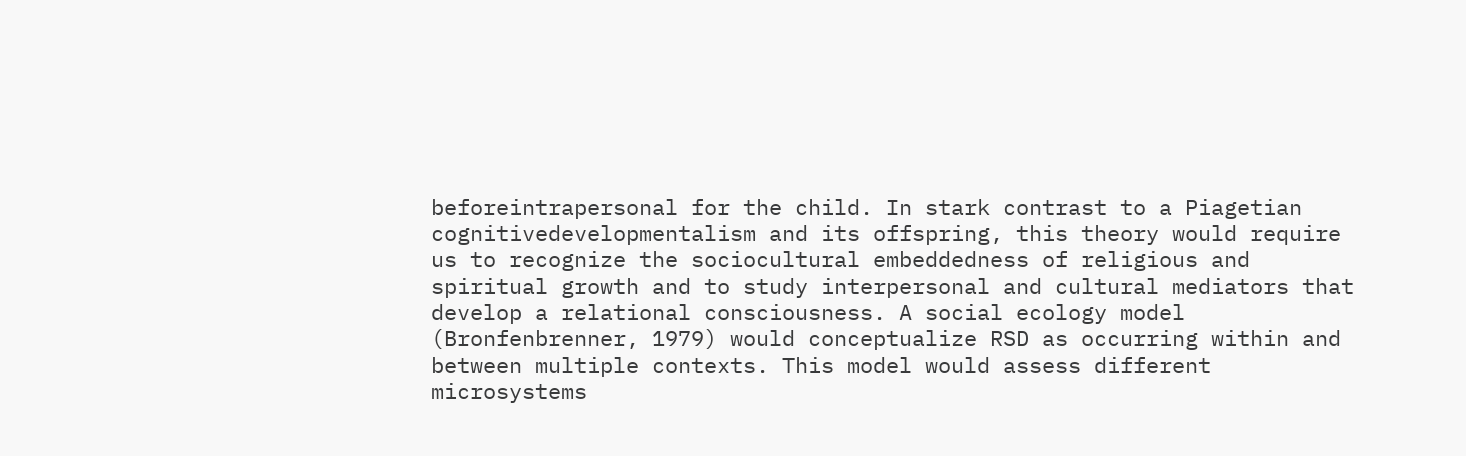beforeintrapersonal for the child. In stark contrast to a Piagetian cognitivedevelopmentalism and its offspring, this theory would require us to recognize the sociocultural embeddedness of religious and spiritual growth and to study interpersonal and cultural mediators that develop a relational consciousness. A social ecology model (Bronfenbrenner, 1979) would conceptualize RSD as occurring within and between multiple contexts. This model would assess different microsystems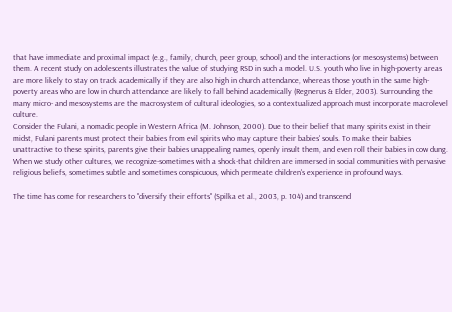that have immediate and proximal impact (e.g., family, church, peer group, school) and the interactions (or mesosystems) between them. A recent study on adolescents illustrates the value of studying RSD in such a model. U.S. youth who live in high-poverty areas are more likely to stay on track academically if they are also high in church attendance, whereas those youth in the same high-poverty areas who are low in church attendance are likely to fall behind academically (Regnerus & Elder, 2003). Surrounding the many micro- and mesosystems are the macrosystem of cultural ideologies, so a contextualized approach must incorporate macrolevel culture.
Consider the Fulani, a nomadic people in Western Africa (M. Johnson, 2000). Due to their belief that many spirits exist in their midst, Fulani parents must protect their babies from evil spirits who may capture their babies' souls. To make their babies unattractive to these spirits, parents give their babies unappealing names, openly insult them, and even roll their babies in cow dung. When we study other cultures, we recognize-sometimes with a shock-that children are immersed in social communities with pervasive religious beliefs, sometimes subtle and sometimes conspicuous, which permeate children's experience in profound ways.

The time has come for researchers to "diversify their efforts" (Spilka et al., 2003, p. 104) and transcend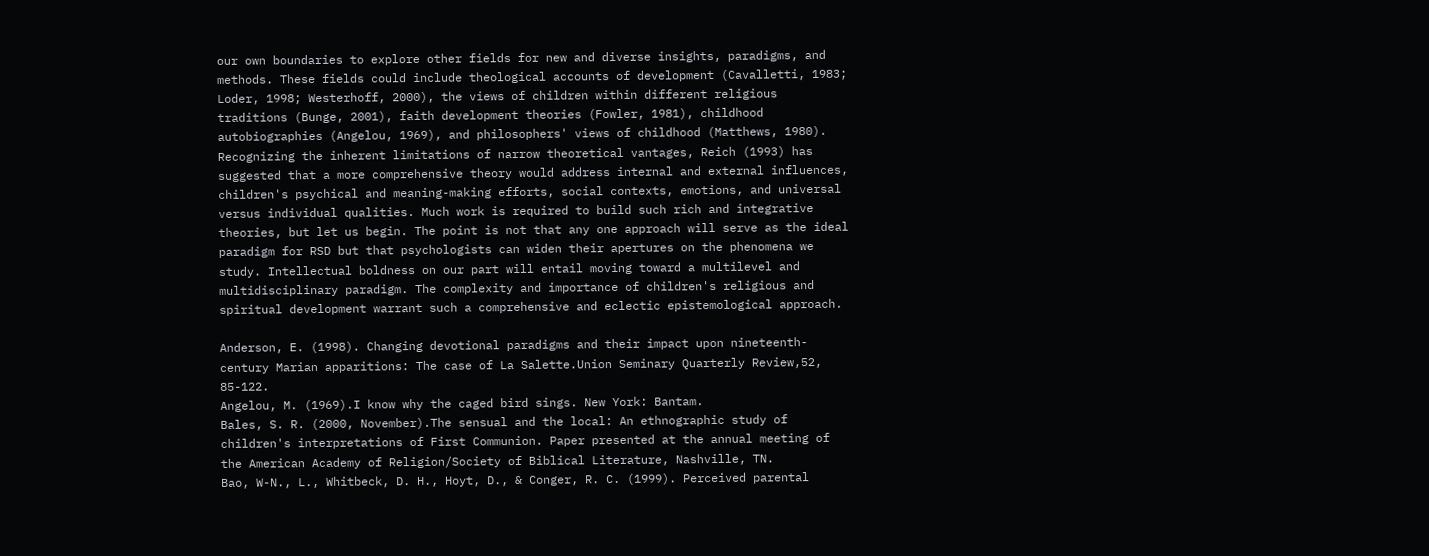our own boundaries to explore other fields for new and diverse insights, paradigms, and methods. These fields could include theological accounts of development (Cavalletti, 1983; Loder, 1998; Westerhoff, 2000), the views of children within different religious traditions (Bunge, 2001), faith development theories (Fowler, 1981), childhood autobiographies (Angelou, 1969), and philosophers' views of childhood (Matthews, 1980).
Recognizing the inherent limitations of narrow theoretical vantages, Reich (1993) has suggested that a more comprehensive theory would address internal and external influences, children's psychical and meaning-making efforts, social contexts, emotions, and universal versus individual qualities. Much work is required to build such rich and integrative theories, but let us begin. The point is not that any one approach will serve as the ideal paradigm for RSD but that psychologists can widen their apertures on the phenomena we study. Intellectual boldness on our part will entail moving toward a multilevel and multidisciplinary paradigm. The complexity and importance of children's religious and spiritual development warrant such a comprehensive and eclectic epistemological approach.

Anderson, E. (1998). Changing devotional paradigms and their impact upon nineteenth-century Marian apparitions: The case of La Salette.Union Seminary Quarterly Review,52, 85-122.
Angelou, M. (1969).I know why the caged bird sings. New York: Bantam.
Bales, S. R. (2000, November).The sensual and the local: An ethnographic study of children's interpretations of First Communion. Paper presented at the annual meeting of the American Academy of Religion/Society of Biblical Literature, Nashville, TN.
Bao, W-N., L., Whitbeck, D. H., Hoyt, D., & Conger, R. C. (1999). Perceived parental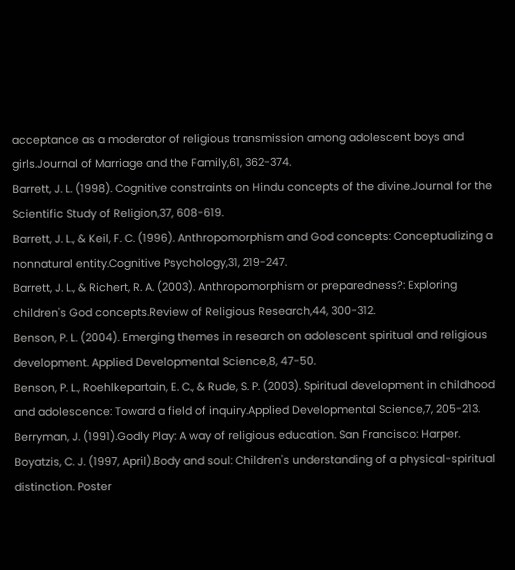acceptance as a moderator of religious transmission among adolescent boys and girls.Journal of Marriage and the Family,61, 362-374.
Barrett, J. L. (1998). Cognitive constraints on Hindu concepts of the divine.Journal for the Scientific Study of Religion,37, 608-619.
Barrett, J. L., & Keil, F. C. (1996). Anthropomorphism and God concepts: Conceptualizing a nonnatural entity.Cognitive Psychology,31, 219-247.
Barrett, J. L., & Richert, R. A. (2003). Anthropomorphism or preparedness?: Exploring children's God concepts.Review of Religious Research,44, 300-312.
Benson, P. L. (2004). Emerging themes in research on adolescent spiritual and religious development. Applied Developmental Science,8, 47-50.
Benson, P. L., Roehlkepartain, E. C., & Rude, S. P. (2003). Spiritual development in childhood and adolescence: Toward a field of inquiry.Applied Developmental Science,7, 205-213.
Berryman, J. (1991).Godly Play: A way of religious education. San Francisco: Harper.
Boyatzis, C. J. (1997, April).Body and soul: Children's understanding of a physical-spiritual distinction. Poster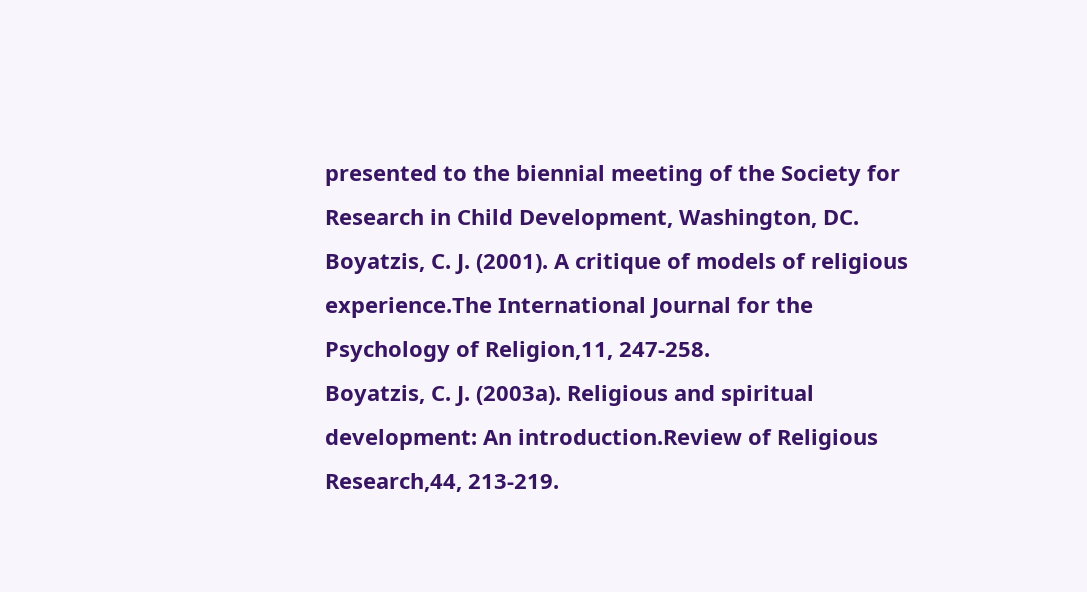presented to the biennial meeting of the Society for Research in Child Development, Washington, DC.
Boyatzis, C. J. (2001). A critique of models of religious experience.The International Journal for the Psychology of Religion,11, 247-258.
Boyatzis, C. J. (2003a). Religious and spiritual development: An introduction.Review of Religious Research,44, 213-219.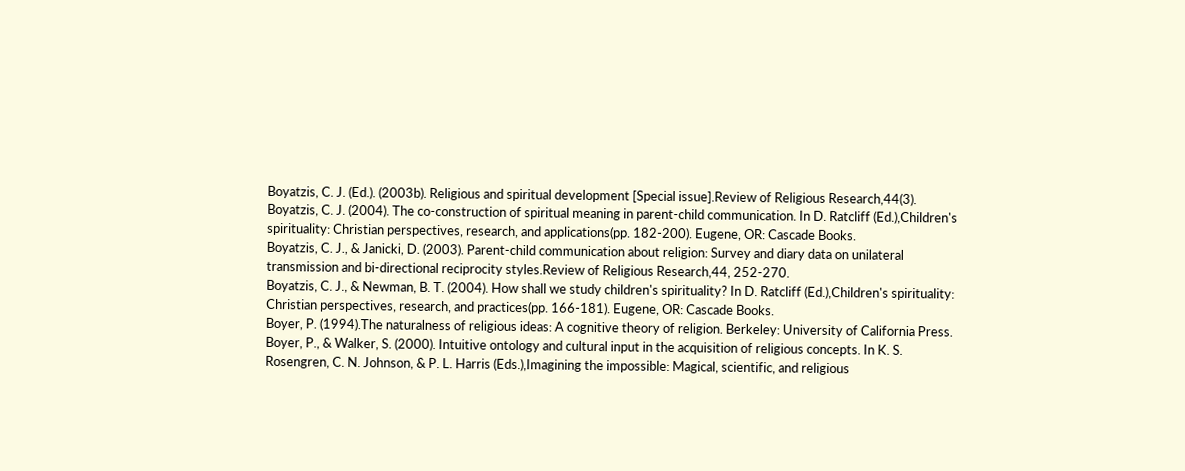Boyatzis, C. J. (Ed.). (2003b). Religious and spiritual development [Special issue].Review of Religious Research,44(3).
Boyatzis, C. J. (2004). The co-construction of spiritual meaning in parent-child communication. In D. Ratcliff (Ed.),Children's spirituality: Christian perspectives, research, and applications(pp. 182-200). Eugene, OR: Cascade Books.
Boyatzis, C. J., & Janicki, D. (2003). Parent-child communication about religion: Survey and diary data on unilateral transmission and bi-directional reciprocity styles.Review of Religious Research,44, 252-270.
Boyatzis, C. J., & Newman, B. T. (2004). How shall we study children's spirituality? In D. Ratcliff (Ed.),Children's spirituality: Christian perspectives, research, and practices(pp. 166-181). Eugene, OR: Cascade Books.
Boyer, P. (1994).The naturalness of religious ideas: A cognitive theory of religion. Berkeley: University of California Press.
Boyer, P., & Walker, S. (2000). Intuitive ontology and cultural input in the acquisition of religious concepts. In K. S. Rosengren, C. N. Johnson, & P. L. Harris (Eds.),Imagining the impossible: Magical, scientific, and religious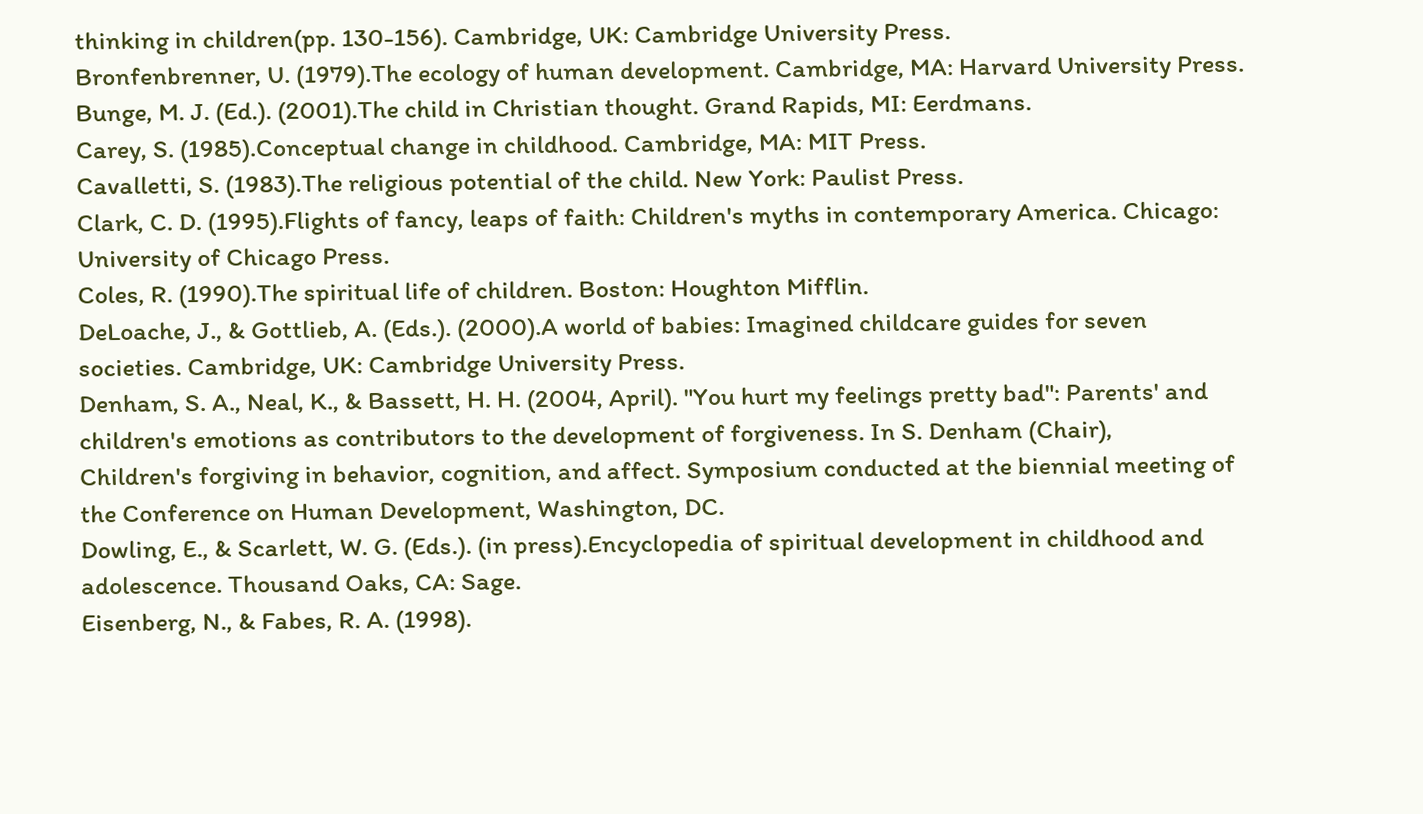thinking in children(pp. 130-156). Cambridge, UK: Cambridge University Press.
Bronfenbrenner, U. (1979).The ecology of human development. Cambridge, MA: Harvard University Press.
Bunge, M. J. (Ed.). (2001).The child in Christian thought. Grand Rapids, MI: Eerdmans.
Carey, S. (1985).Conceptual change in childhood. Cambridge, MA: MIT Press.
Cavalletti, S. (1983).The religious potential of the child. New York: Paulist Press.
Clark, C. D. (1995).Flights of fancy, leaps of faith: Children's myths in contemporary America. Chicago: University of Chicago Press.
Coles, R. (1990).The spiritual life of children. Boston: Houghton Mifflin.
DeLoache, J., & Gottlieb, A. (Eds.). (2000).A world of babies: Imagined childcare guides for seven societies. Cambridge, UK: Cambridge University Press.
Denham, S. A., Neal, K., & Bassett, H. H. (2004, April). "You hurt my feelings pretty bad": Parents' and children's emotions as contributors to the development of forgiveness. In S. Denham (Chair),
Children's forgiving in behavior, cognition, and affect. Symposium conducted at the biennial meeting of the Conference on Human Development, Washington, DC.
Dowling, E., & Scarlett, W. G. (Eds.). (in press).Encyclopedia of spiritual development in childhood and adolescence. Thousand Oaks, CA: Sage.
Eisenberg, N., & Fabes, R. A. (1998).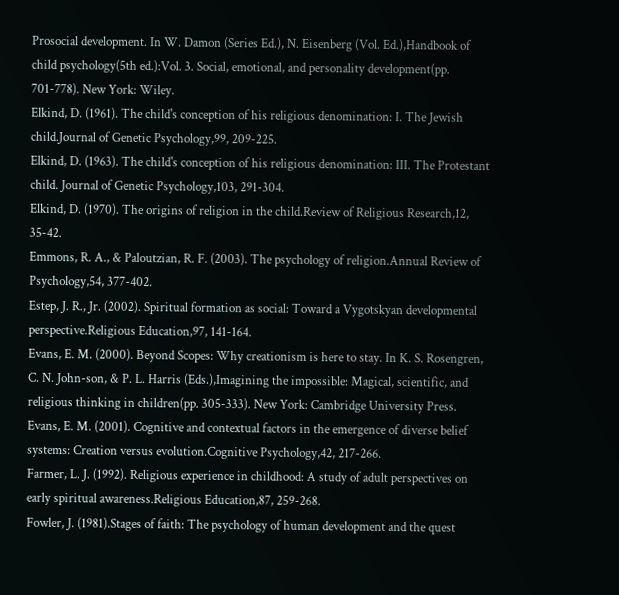Prosocial development. In W. Damon (Series Ed.), N. Eisenberg (Vol. Ed.),Handbook of child psychology(5th ed.):Vol. 3. Social, emotional, and personality development(pp. 701-778). New York: Wiley.
Elkind, D. (1961). The child's conception of his religious denomination: I. The Jewish child.Journal of Genetic Psychology,99, 209-225.
Elkind, D. (1963). The child's conception of his religious denomination: III. The Protestant child. Journal of Genetic Psychology,103, 291-304.
Elkind, D. (1970). The origins of religion in the child.Review of Religious Research,12, 35-42.
Emmons, R. A., & Paloutzian, R. F. (2003). The psychology of religion.Annual Review of Psychology,54, 377-402.
Estep, J. R., Jr. (2002). Spiritual formation as social: Toward a Vygotskyan developmental perspective.Religious Education,97, 141-164.
Evans, E. M. (2000). Beyond Scopes: Why creationism is here to stay. In K. S. Rosengren, C. N. John-son, & P. L. Harris (Eds.),Imagining the impossible: Magical, scientific, and religious thinking in children(pp. 305-333). New York: Cambridge University Press.
Evans, E. M. (2001). Cognitive and contextual factors in the emergence of diverse belief systems: Creation versus evolution.Cognitive Psychology,42, 217-266.
Farmer, L. J. (1992). Religious experience in childhood: A study of adult perspectives on early spiritual awareness.Religious Education,87, 259-268.
Fowler, J. (1981).Stages of faith: The psychology of human development and the quest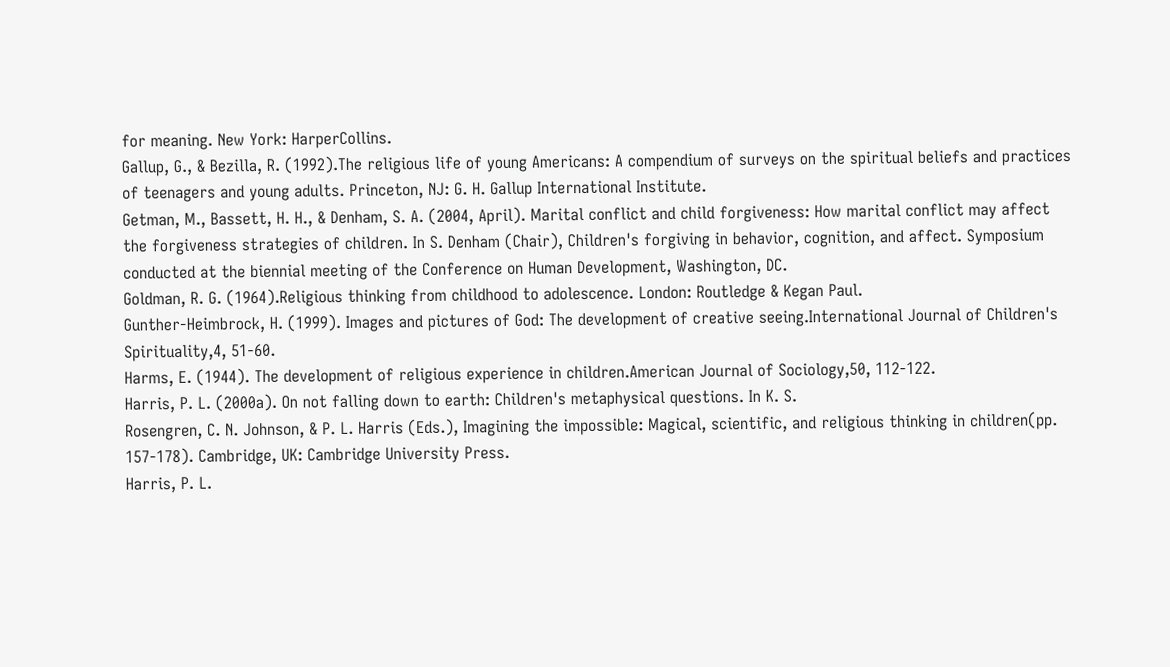for meaning. New York: HarperCollins.
Gallup, G., & Bezilla, R. (1992).The religious life of young Americans: A compendium of surveys on the spiritual beliefs and practices of teenagers and young adults. Princeton, NJ: G. H. Gallup International Institute.
Getman, M., Bassett, H. H., & Denham, S. A. (2004, April). Marital conflict and child forgiveness: How marital conflict may affect the forgiveness strategies of children. In S. Denham (Chair), Children's forgiving in behavior, cognition, and affect. Symposium conducted at the biennial meeting of the Conference on Human Development, Washington, DC.
Goldman, R. G. (1964).Religious thinking from childhood to adolescence. London: Routledge & Kegan Paul.
Gunther-Heimbrock, H. (1999). Images and pictures of God: The development of creative seeing.International Journal of Children's Spirituality,4, 51-60.
Harms, E. (1944). The development of religious experience in children.American Journal of Sociology,50, 112-122.
Harris, P. L. (2000a). On not falling down to earth: Children's metaphysical questions. In K. S.
Rosengren, C. N. Johnson, & P. L. Harris (Eds.), Imagining the impossible: Magical, scientific, and religious thinking in children(pp. 157-178). Cambridge, UK: Cambridge University Press.
Harris, P. L.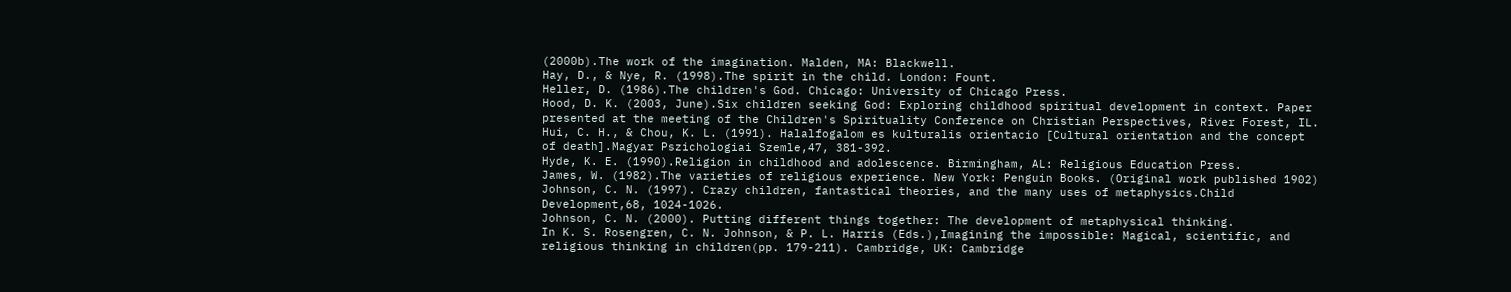(2000b).The work of the imagination. Malden, MA: Blackwell.
Hay, D., & Nye, R. (1998).The spirit in the child. London: Fount.
Heller, D. (1986).The children's God. Chicago: University of Chicago Press.
Hood, D. K. (2003, June).Six children seeking God: Exploring childhood spiritual development in context. Paper presented at the meeting of the Children's Spirituality Conference on Christian Perspectives, River Forest, IL.
Hui, C. H., & Chou, K. L. (1991). Halalfogalom es kulturalis orientacio [Cultural orientation and the concept of death].Magyar Pszichologiai Szemle,47, 381-392.
Hyde, K. E. (1990).Religion in childhood and adolescence. Birmingham, AL: Religious Education Press.
James, W. (1982).The varieties of religious experience. New York: Penguin Books. (Original work published 1902)
Johnson, C. N. (1997). Crazy children, fantastical theories, and the many uses of metaphysics.Child Development,68, 1024-1026.
Johnson, C. N. (2000). Putting different things together: The development of metaphysical thinking.
In K. S. Rosengren, C. N. Johnson, & P. L. Harris (Eds.),Imagining the impossible: Magical, scientific, and religious thinking in children(pp. 179-211). Cambridge, UK: Cambridge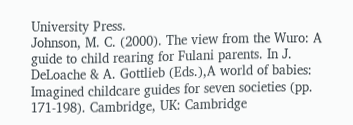University Press.
Johnson, M. C. (2000). The view from the Wuro: A guide to child rearing for Fulani parents. In J. DeLoache & A. Gottlieb (Eds.),A world of babies: Imagined childcare guides for seven societies (pp. 171-198). Cambridge, UK: Cambridge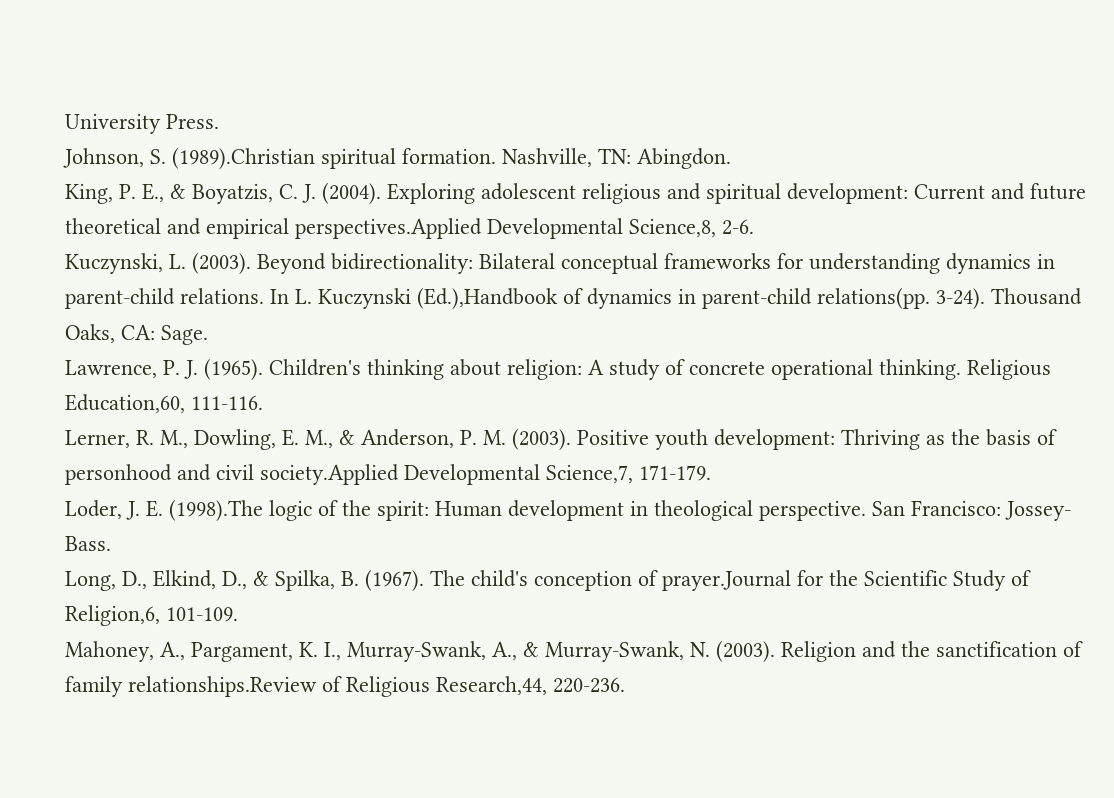University Press.
Johnson, S. (1989).Christian spiritual formation. Nashville, TN: Abingdon.
King, P. E., & Boyatzis, C. J. (2004). Exploring adolescent religious and spiritual development: Current and future theoretical and empirical perspectives.Applied Developmental Science,8, 2-6.
Kuczynski, L. (2003). Beyond bidirectionality: Bilateral conceptual frameworks for understanding dynamics in parent-child relations. In L. Kuczynski (Ed.),Handbook of dynamics in parent-child relations(pp. 3-24). Thousand Oaks, CA: Sage.
Lawrence, P. J. (1965). Children's thinking about religion: A study of concrete operational thinking. Religious Education,60, 111-116.
Lerner, R. M., Dowling, E. M., & Anderson, P. M. (2003). Positive youth development: Thriving as the basis of personhood and civil society.Applied Developmental Science,7, 171-179.
Loder, J. E. (1998).The logic of the spirit: Human development in theological perspective. San Francisco: Jossey-Bass.
Long, D., Elkind, D., & Spilka, B. (1967). The child's conception of prayer.Journal for the Scientific Study of Religion,6, 101-109.
Mahoney, A., Pargament, K. I., Murray-Swank, A., & Murray-Swank, N. (2003). Religion and the sanctification of family relationships.Review of Religious Research,44, 220-236.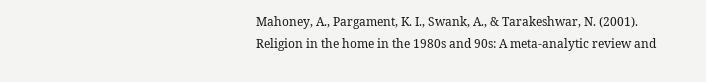Mahoney, A., Pargament, K. I., Swank, A., & Tarakeshwar, N. (2001). Religion in the home in the 1980s and 90s: A meta-analytic review and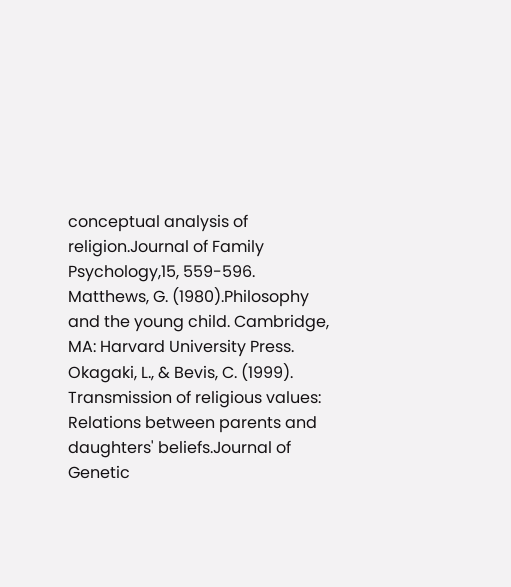conceptual analysis of religion.Journal of Family Psychology,15, 559-596.
Matthews, G. (1980).Philosophy and the young child. Cambridge, MA: Harvard University Press.
Okagaki, L., & Bevis, C. (1999). Transmission of religious values: Relations between parents and daughters' beliefs.Journal of Genetic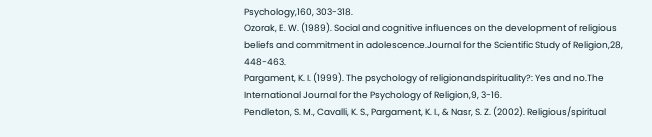Psychology,160, 303-318.
Ozorak, E. W. (1989). Social and cognitive influences on the development of religious beliefs and commitment in adolescence.Journal for the Scientific Study of Religion,28, 448-463.
Pargament, K. I. (1999). The psychology of religionandspirituality?: Yes and no.The International Journal for the Psychology of Religion,9, 3-16.
Pendleton, S. M., Cavalli, K. S., Pargament, K. I., & Nasr, S. Z. (2002). Religious/spiritual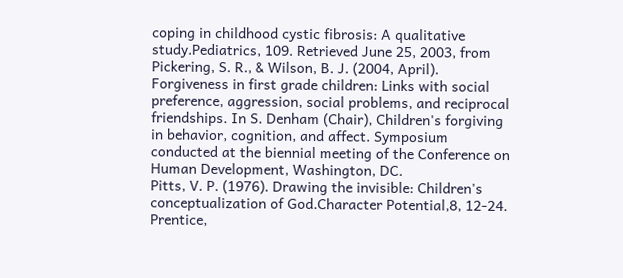coping in childhood cystic fibrosis: A qualitative study.Pediatrics, 109. Retrieved June 25, 2003, from
Pickering, S. R., & Wilson, B. J. (2004, April). Forgiveness in first grade children: Links with social preference, aggression, social problems, and reciprocal friendships. In S. Denham (Chair), Children's forgiving in behavior, cognition, and affect. Symposium conducted at the biennial meeting of the Conference on Human Development, Washington, DC.
Pitts, V. P. (1976). Drawing the invisible: Children's conceptualization of God.Character Potential,8, 12-24.
Prentice,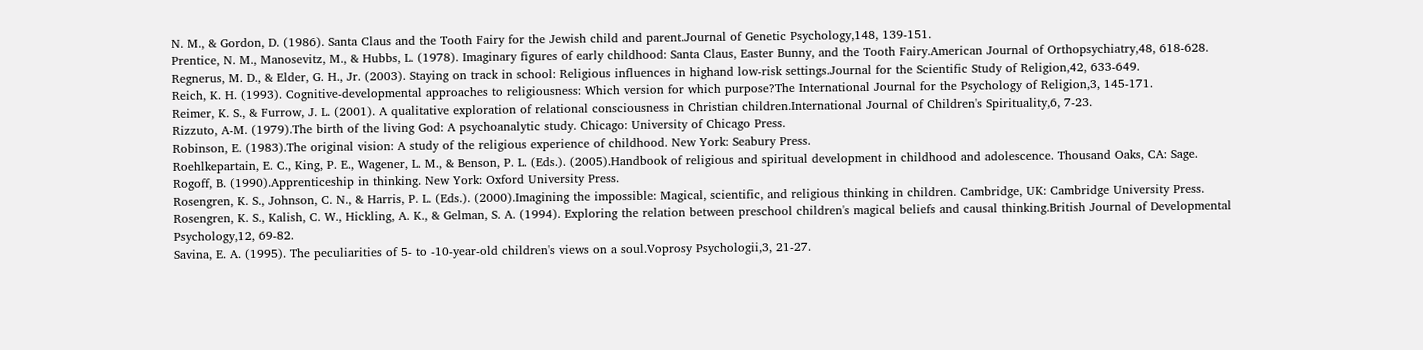N. M., & Gordon, D. (1986). Santa Claus and the Tooth Fairy for the Jewish child and parent.Journal of Genetic Psychology,148, 139-151.
Prentice, N. M., Manosevitz, M., & Hubbs, L. (1978). Imaginary figures of early childhood: Santa Claus, Easter Bunny, and the Tooth Fairy.American Journal of Orthopsychiatry,48, 618-628.
Regnerus, M. D., & Elder, G. H., Jr. (2003). Staying on track in school: Religious influences in highand low-risk settings.Journal for the Scientific Study of Religion,42, 633-649.
Reich, K. H. (1993). Cognitive-developmental approaches to religiousness: Which version for which purpose?The International Journal for the Psychology of Religion,3, 145-171.
Reimer, K. S., & Furrow, J. L. (2001). A qualitative exploration of relational consciousness in Christian children.International Journal of Children's Spirituality,6, 7-23.
Rizzuto, A-M. (1979).The birth of the living God: A psychoanalytic study. Chicago: University of Chicago Press.
Robinson, E. (1983).The original vision: A study of the religious experience of childhood. New York: Seabury Press.
Roehlkepartain, E. C., King, P. E., Wagener, L. M., & Benson, P. L. (Eds.). (2005).Handbook of religious and spiritual development in childhood and adolescence. Thousand Oaks, CA: Sage.
Rogoff, B. (1990).Apprenticeship in thinking. New York: Oxford University Press.
Rosengren, K. S., Johnson, C. N., & Harris, P. L. (Eds.). (2000).Imagining the impossible: Magical, scientific, and religious thinking in children. Cambridge, UK: Cambridge University Press.
Rosengren, K. S., Kalish, C. W., Hickling, A. K., & Gelman, S. A. (1994). Exploring the relation between preschool children's magical beliefs and causal thinking.British Journal of Developmental Psychology,12, 69-82.
Savina, E. A. (1995). The peculiarities of 5- to -10-year-old children's views on a soul.Voprosy Psychologii,3, 21-27.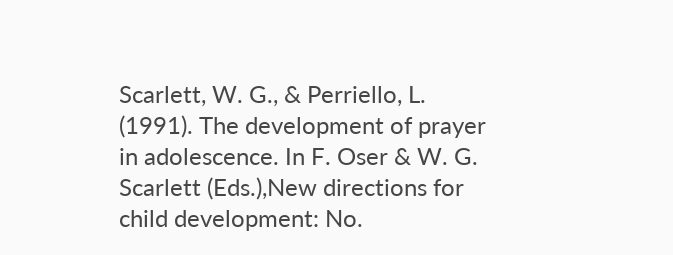Scarlett, W. G., & Perriello, L. (1991). The development of prayer in adolescence. In F. Oser & W. G.
Scarlett (Eds.),New directions for child development: No.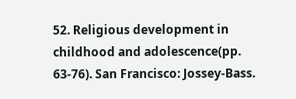52. Religious development in childhood and adolescence(pp. 63-76). San Francisco: Jossey-Bass.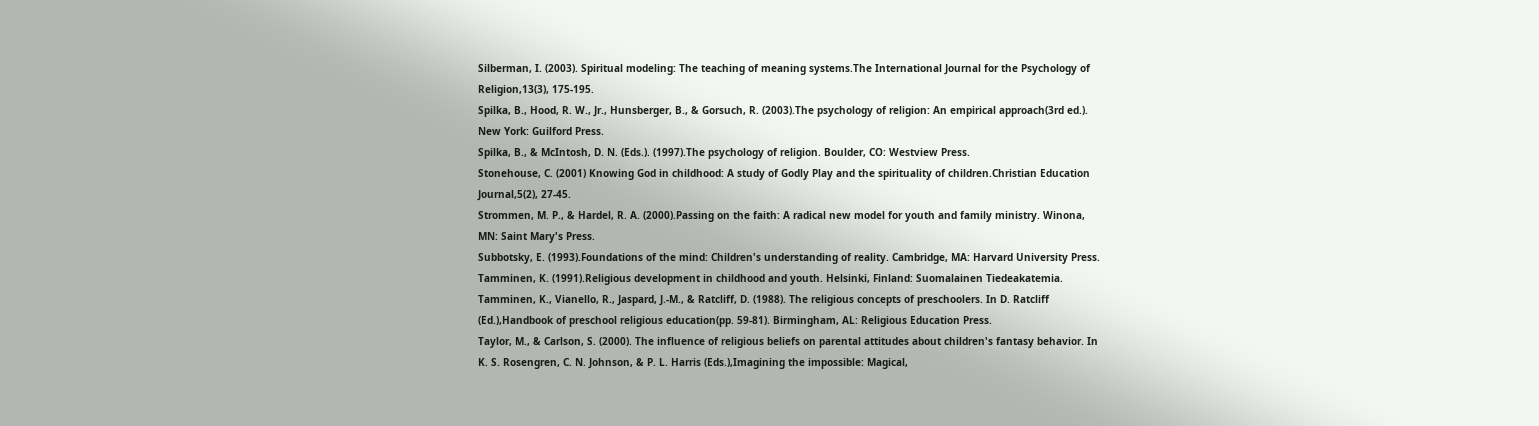Silberman, I. (2003). Spiritual modeling: The teaching of meaning systems.The International Journal for the Psychology of Religion,13(3), 175-195.
Spilka, B., Hood, R. W., Jr., Hunsberger, B., & Gorsuch, R. (2003).The psychology of religion: An empirical approach(3rd ed.). New York: Guilford Press.
Spilka, B., & McIntosh, D. N. (Eds.). (1997).The psychology of religion. Boulder, CO: Westview Press.
Stonehouse, C. (2001) Knowing God in childhood: A study of Godly Play and the spirituality of children.Christian Education Journal,5(2), 27-45.
Strommen, M. P., & Hardel, R. A. (2000).Passing on the faith: A radical new model for youth and family ministry. Winona, MN: Saint Mary's Press.
Subbotsky, E. (1993).Foundations of the mind: Children's understanding of reality. Cambridge, MA: Harvard University Press.
Tamminen, K. (1991).Religious development in childhood and youth. Helsinki, Finland: Suomalainen Tiedeakatemia.
Tamminen, K., Vianello, R., Jaspard, J.-M., & Ratcliff, D. (1988). The religious concepts of preschoolers. In D. Ratcliff (Ed.),Handbook of preschool religious education(pp. 59-81). Birmingham, AL: Religious Education Press.
Taylor, M., & Carlson, S. (2000). The influence of religious beliefs on parental attitudes about children's fantasy behavior. In K. S. Rosengren, C. N. Johnson, & P. L. Harris (Eds.),Imagining the impossible: Magical,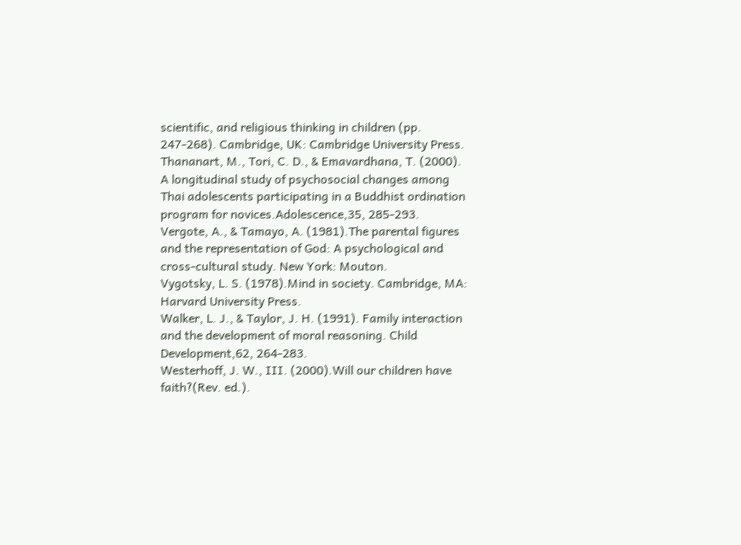scientific, and religious thinking in children (pp. 247-268). Cambridge, UK: Cambridge University Press.
Thananart, M., Tori, C. D., & Emavardhana, T. (2000). A longitudinal study of psychosocial changes among Thai adolescents participating in a Buddhist ordination program for novices.Adolescence,35, 285-293.
Vergote, A., & Tamayo, A. (1981).The parental figures and the representation of God: A psychological and cross-cultural study. New York: Mouton.
Vygotsky, L. S. (1978).Mind in society. Cambridge, MA: Harvard University Press.
Walker, L. J., & Taylor, J. H. (1991). Family interaction and the development of moral reasoning. Child Development,62, 264-283.
Westerhoff, J. W., III. (2000).Will our children have faith?(Rev. ed.).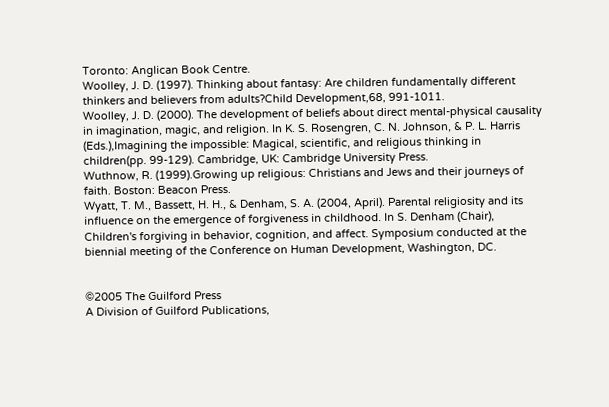Toronto: Anglican Book Centre.
Woolley, J. D. (1997). Thinking about fantasy: Are children fundamentally different thinkers and believers from adults?Child Development,68, 991-1011.
Woolley, J. D. (2000). The development of beliefs about direct mental-physical causality in imagination, magic, and religion. In K. S. Rosengren, C. N. Johnson, & P. L. Harris (Eds.),Imagining the impossible: Magical, scientific, and religious thinking in children(pp. 99-129). Cambridge, UK: Cambridge University Press.
Wuthnow, R. (1999).Growing up religious: Christians and Jews and their journeys of faith. Boston: Beacon Press.
Wyatt, T. M., Bassett, H. H., & Denham, S. A. (2004, April). Parental religiosity and its influence on the emergence of forgiveness in childhood. In S. Denham (Chair), Children's forgiving in behavior, cognition, and affect. Symposium conducted at the biennial meeting of the Conference on Human Development, Washington, DC.


©2005 The Guilford Press
A Division of Guilford Publications,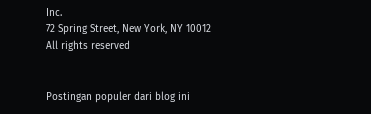Inc.
72 Spring Street, New York, NY 10012
All rights reserved


Postingan populer dari blog ini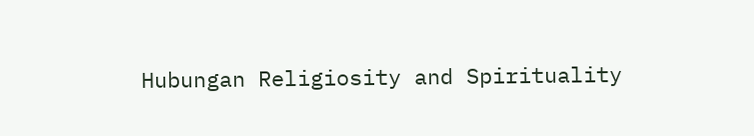Hubungan Religiosity and Spirituality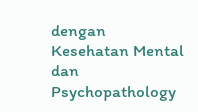dengan Kesehatan Mental dan Psychopathology